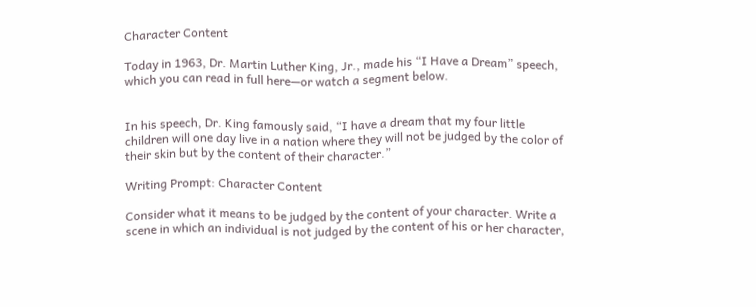Character Content

Today in 1963, Dr. Martin Luther King, Jr., made his “I Have a Dream” speech, which you can read in full here—or watch a segment below.


In his speech, Dr. King famously said, “I have a dream that my four little children will one day live in a nation where they will not be judged by the color of their skin but by the content of their character.”

Writing Prompt: Character Content

Consider what it means to be judged by the content of your character. Write a scene in which an individual is not judged by the content of his or her character,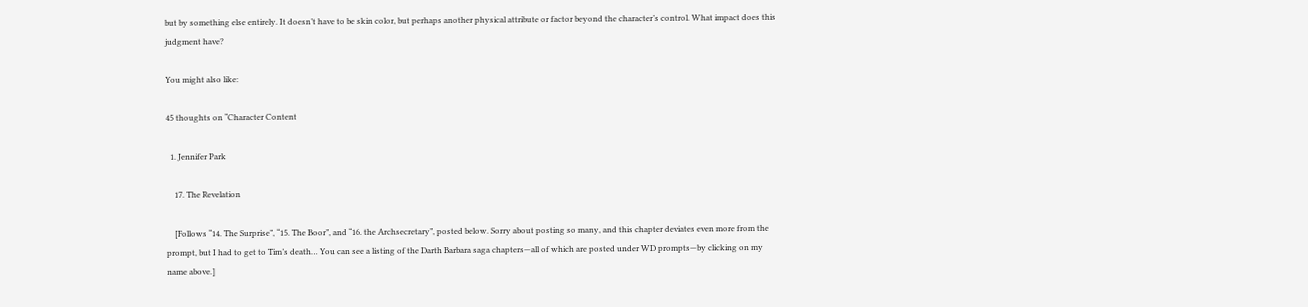but by something else entirely. It doesn’t have to be skin color, but perhaps another physical attribute or factor beyond the character’s control. What impact does this judgment have?

You might also like:

45 thoughts on “Character Content

  1. Jennifer Park

    17. The Revelation

    [Follows “14. The Surprise”, “15. The Boor”, and “16. the Archsecretary”, posted below. Sorry about posting so many, and this chapter deviates even more from the prompt, but I had to get to Tim’s death… You can see a listing of the Darth Barbara saga chapters—all of which are posted under WD prompts—by clicking on my name above.]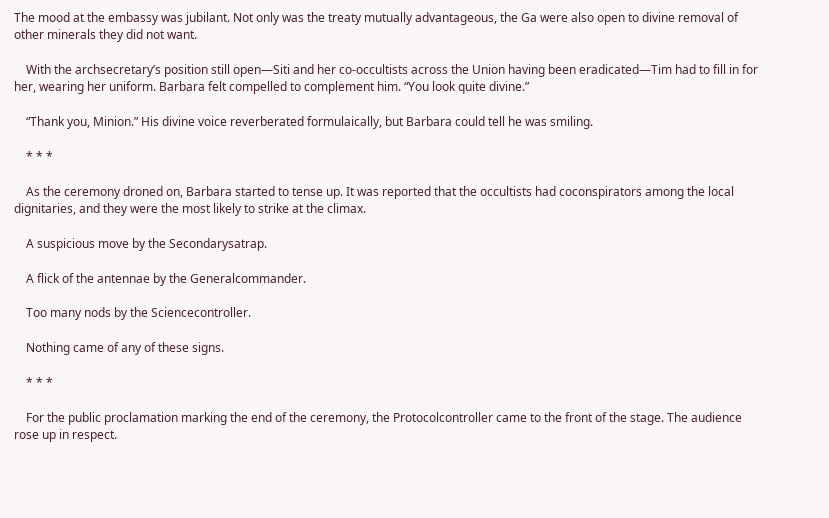The mood at the embassy was jubilant. Not only was the treaty mutually advantageous, the Ga were also open to divine removal of other minerals they did not want.

    With the archsecretary’s position still open—Siti and her co-occultists across the Union having been eradicated—Tim had to fill in for her, wearing her uniform. Barbara felt compelled to complement him. “You look quite divine.”

    “Thank you, Minion.” His divine voice reverberated formulaically, but Barbara could tell he was smiling.

    * * *

    As the ceremony droned on, Barbara started to tense up. It was reported that the occultists had coconspirators among the local dignitaries, and they were the most likely to strike at the climax.

    A suspicious move by the Secondarysatrap.

    A flick of the antennae by the Generalcommander.

    Too many nods by the Sciencecontroller.

    Nothing came of any of these signs.

    * * *

    For the public proclamation marking the end of the ceremony, the Protocolcontroller came to the front of the stage. The audience rose up in respect.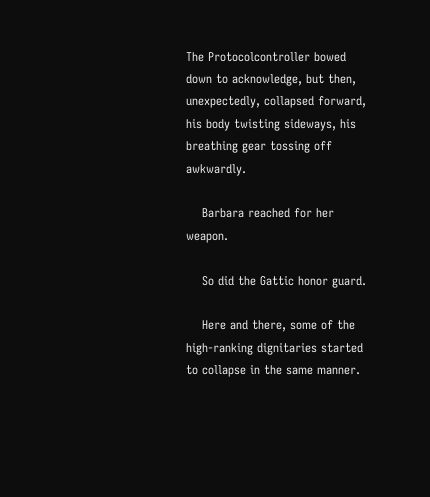The Protocolcontroller bowed down to acknowledge, but then, unexpectedly, collapsed forward, his body twisting sideways, his breathing gear tossing off awkwardly.

    Barbara reached for her weapon.

    So did the Gattic honor guard.

    Here and there, some of the high-ranking dignitaries started to collapse in the same manner.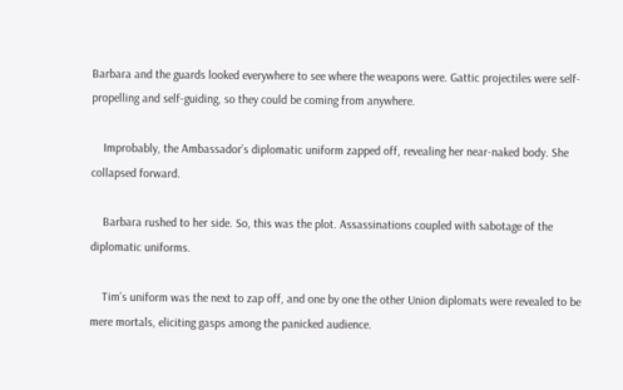Barbara and the guards looked everywhere to see where the weapons were. Gattic projectiles were self-propelling and self-guiding, so they could be coming from anywhere.

    Improbably, the Ambassador’s diplomatic uniform zapped off, revealing her near-naked body. She collapsed forward.

    Barbara rushed to her side. So, this was the plot. Assassinations coupled with sabotage of the diplomatic uniforms.

    Tim’s uniform was the next to zap off, and one by one the other Union diplomats were revealed to be mere mortals, eliciting gasps among the panicked audience.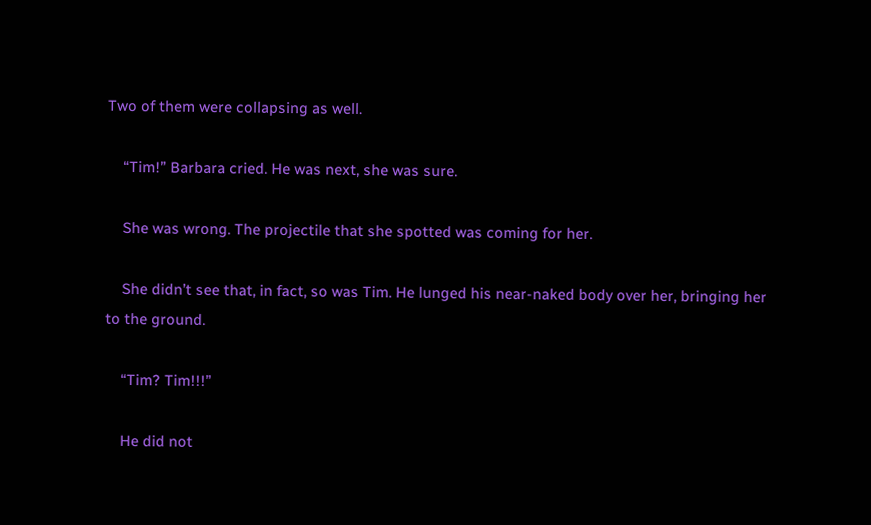Two of them were collapsing as well.

    “Tim!” Barbara cried. He was next, she was sure.

    She was wrong. The projectile that she spotted was coming for her.

    She didn’t see that, in fact, so was Tim. He lunged his near-naked body over her, bringing her to the ground.

    “Tim? Tim!!!”

    He did not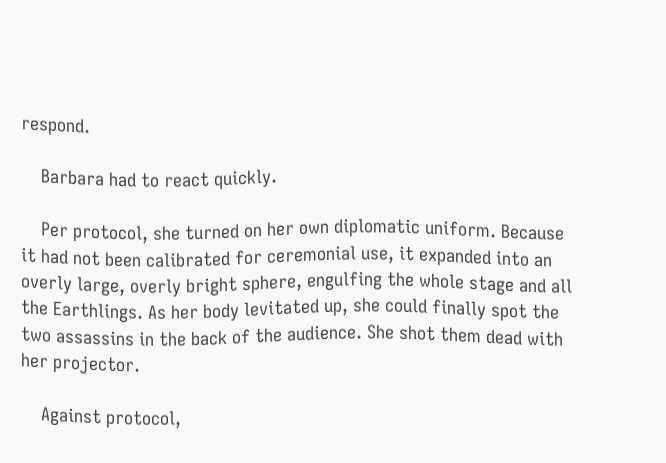respond.

    Barbara had to react quickly.

    Per protocol, she turned on her own diplomatic uniform. Because it had not been calibrated for ceremonial use, it expanded into an overly large, overly bright sphere, engulfing the whole stage and all the Earthlings. As her body levitated up, she could finally spot the two assassins in the back of the audience. She shot them dead with her projector.

    Against protocol,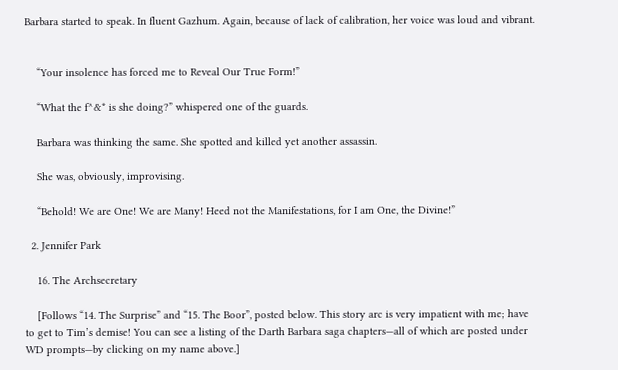Barbara started to speak. In fluent Gazhum. Again, because of lack of calibration, her voice was loud and vibrant.


    “Your insolence has forced me to Reveal Our True Form!”

    “What the f^&* is she doing?” whispered one of the guards.

    Barbara was thinking the same. She spotted and killed yet another assassin.

    She was, obviously, improvising.

    “Behold! We are One! We are Many! Heed not the Manifestations, for I am One, the Divine!”

  2. Jennifer Park

    16. The Archsecretary

    [Follows “14. The Surprise” and “15. The Boor”, posted below. This story arc is very impatient with me; have to get to Tim’s demise! You can see a listing of the Darth Barbara saga chapters—all of which are posted under WD prompts—by clicking on my name above.]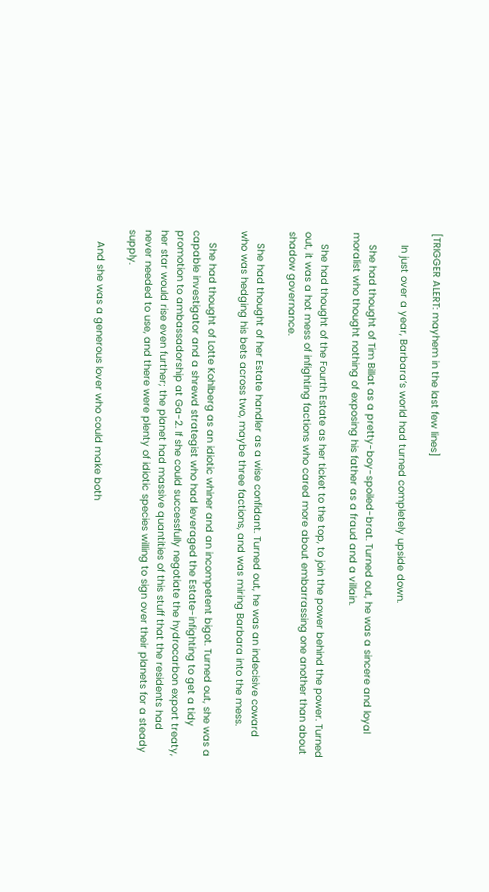[TRIGGER ALERT: mayhem in the last few lines]

    In just over a year, Barbara’s world had turned completely upside down.

    She had thought of Tim Billat as a pretty-boy-spoiled-brat. Turned out, he was a sincere and loyal moralist who thought nothing of exposing his father as a fraud and a villain.

    She had thought of the Fourth Estate as her ticket to the top, to join the power behind the power. Turned out, it was a hot mess of infighting factions who cared more about embarrassing one another than about shadow governance.

    She had thought of her Estate handler as a wise confidant. Turned out, he was an indecisive coward who was hedging his bets across two, maybe three factions, and was miring Barbara into the mess.

    She had thought of Lotte Kohlberg as an idiotic whiner and an incompetent bigot. Turned out, she was a capable investigator and a shrewd strategist who had leveraged the Estate-infighting to get a tidy promotion to ambassadorship at Ga-2. If she could successfully negotiate the hydrocarbon export treaty, her star would rise even further; the planet had massive quantities of this stuff that the residents had never needed to use, and there were plenty of idiotic species willing to sign over their planets for a steady supply.

    And she was a generous lover who could make both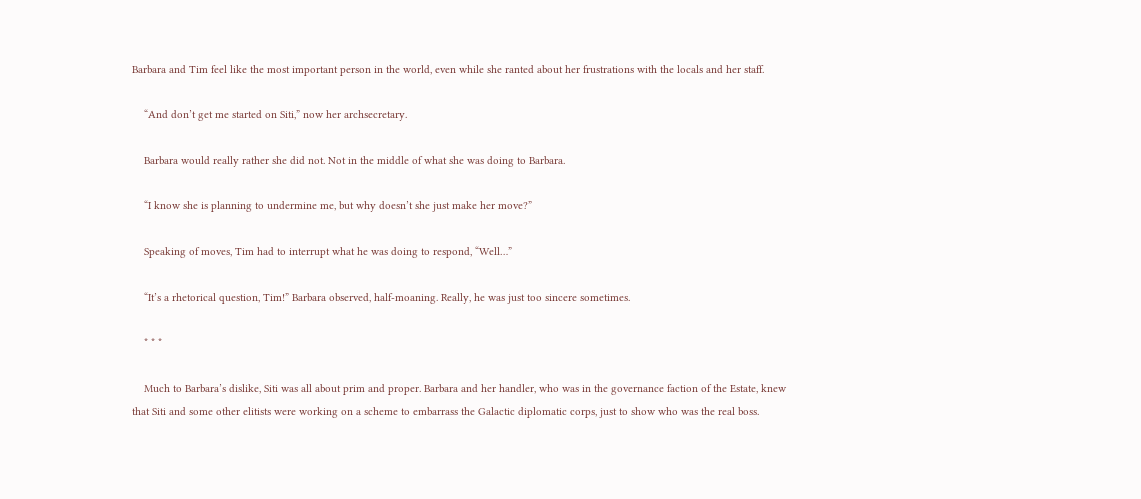Barbara and Tim feel like the most important person in the world, even while she ranted about her frustrations with the locals and her staff.

    “And don’t get me started on Siti,” now her archsecretary.

    Barbara would really rather she did not. Not in the middle of what she was doing to Barbara.

    “I know she is planning to undermine me, but why doesn’t she just make her move?”

    Speaking of moves, Tim had to interrupt what he was doing to respond, “Well…”

    “It’s a rhetorical question, Tim!” Barbara observed, half-moaning. Really, he was just too sincere sometimes.

    * * *

    Much to Barbara’s dislike, Siti was all about prim and proper. Barbara and her handler, who was in the governance faction of the Estate, knew that Siti and some other elitists were working on a scheme to embarrass the Galactic diplomatic corps, just to show who was the real boss.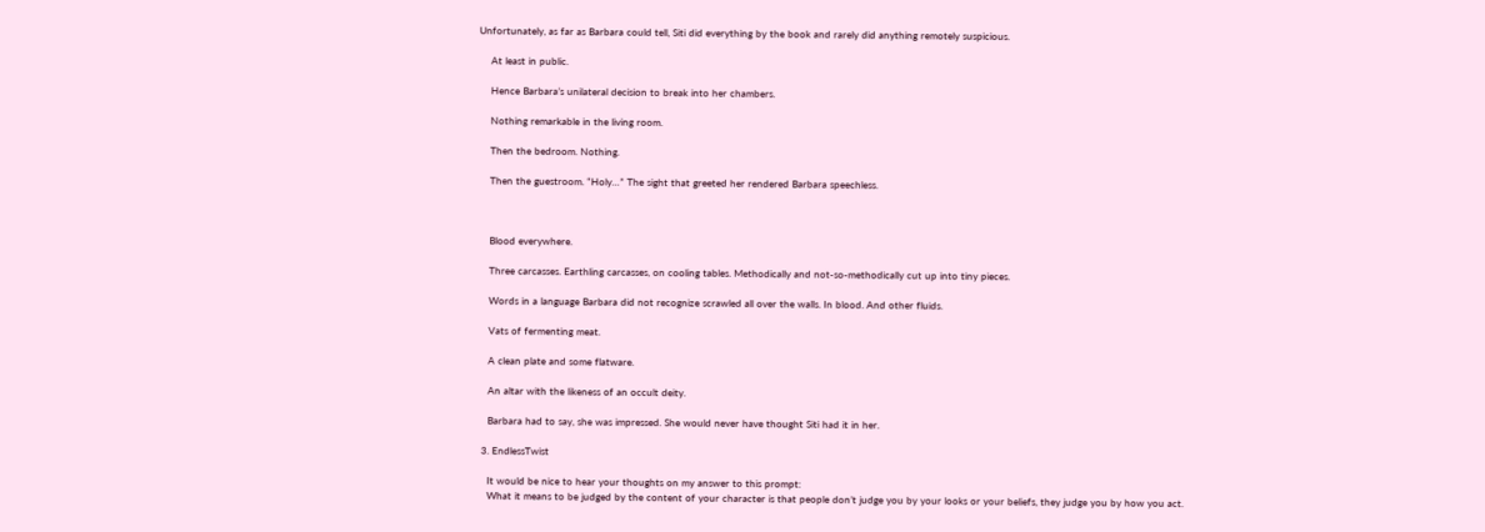Unfortunately, as far as Barbara could tell, Siti did everything by the book and rarely did anything remotely suspicious.

    At least in public.

    Hence Barbara’s unilateral decision to break into her chambers.

    Nothing remarkable in the living room.

    Then the bedroom. Nothing.

    Then the guestroom. “Holy…” The sight that greeted her rendered Barbara speechless.



    Blood everywhere.

    Three carcasses. Earthling carcasses, on cooling tables. Methodically and not-so-methodically cut up into tiny pieces.

    Words in a language Barbara did not recognize scrawled all over the walls. In blood. And other fluids.

    Vats of fermenting meat.

    A clean plate and some flatware.

    An altar with the likeness of an occult deity.

    Barbara had to say, she was impressed. She would never have thought Siti had it in her.

  3. EndlessTwist

    It would be nice to hear your thoughts on my answer to this prompt:
    What it means to be judged by the content of your character is that people don’t judge you by your looks or your beliefs, they judge you by how you act.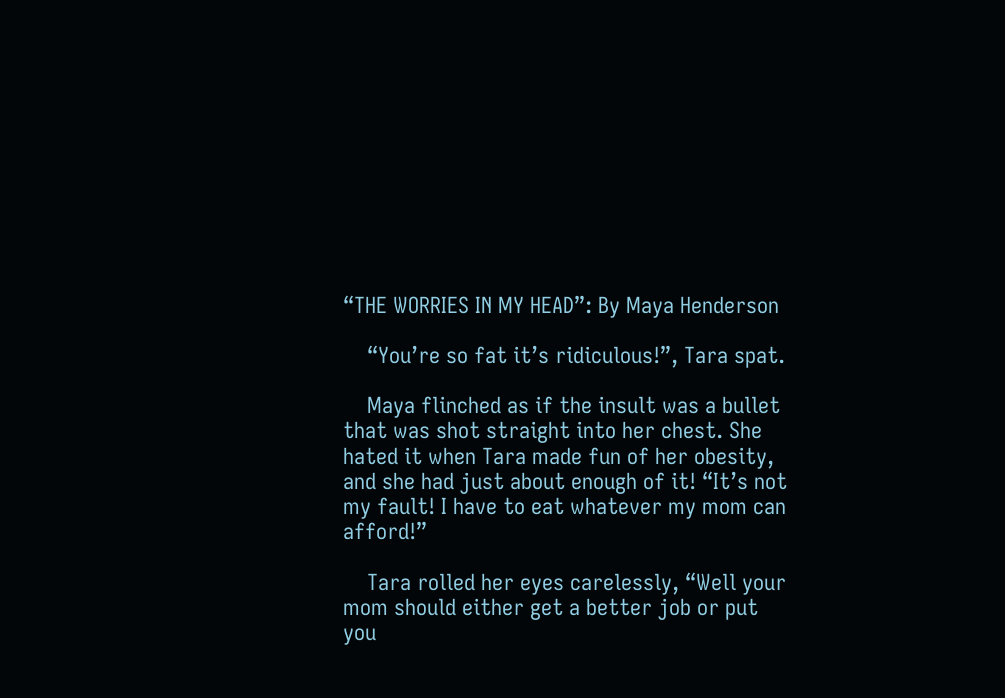“THE WORRIES IN MY HEAD”: By Maya Henderson

    “You’re so fat it’s ridiculous!”, Tara spat.

    Maya flinched as if the insult was a bullet that was shot straight into her chest. She hated it when Tara made fun of her obesity, and she had just about enough of it! “It’s not my fault! I have to eat whatever my mom can afford!”

    Tara rolled her eyes carelessly, “Well your mom should either get a better job or put you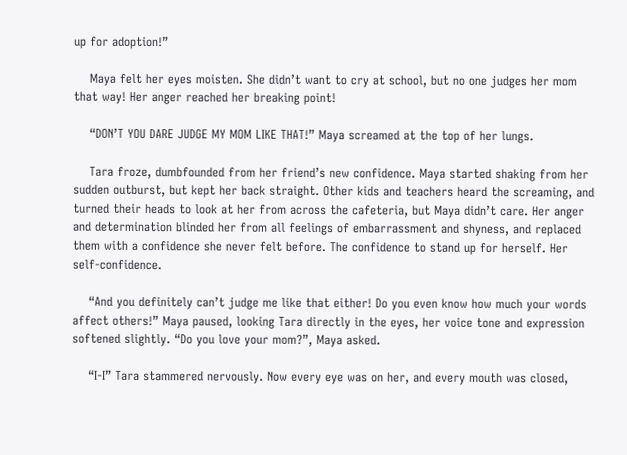up for adoption!”

    Maya felt her eyes moisten. She didn’t want to cry at school, but no one judges her mom that way! Her anger reached her breaking point!

    “DON’T YOU DARE JUDGE MY MOM LIKE THAT!” Maya screamed at the top of her lungs.

    Tara froze, dumbfounded from her friend’s new confidence. Maya started shaking from her sudden outburst, but kept her back straight. Other kids and teachers heard the screaming, and turned their heads to look at her from across the cafeteria, but Maya didn’t care. Her anger and determination blinded her from all feelings of embarrassment and shyness, and replaced them with a confidence she never felt before. The confidence to stand up for herself. Her self-confidence.

    “And you definitely can’t judge me like that either! Do you even know how much your words affect others!” Maya paused, looking Tara directly in the eyes, her voice tone and expression softened slightly. “Do you love your mom?”, Maya asked.

    “I-I” Tara stammered nervously. Now every eye was on her, and every mouth was closed,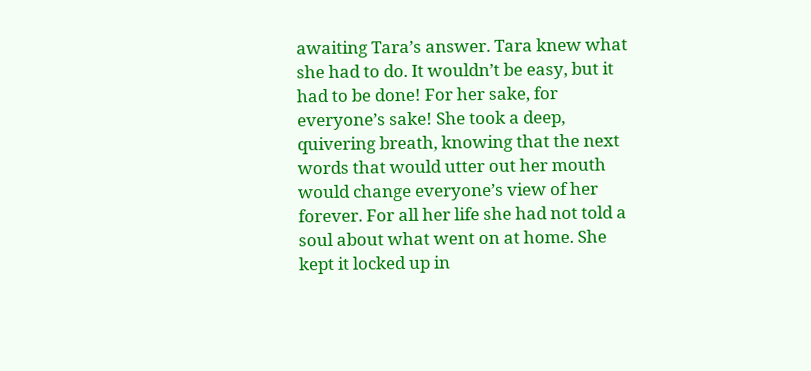awaiting Tara’s answer. Tara knew what she had to do. It wouldn’t be easy, but it had to be done! For her sake, for everyone’s sake! She took a deep, quivering breath, knowing that the next words that would utter out her mouth would change everyone’s view of her forever. For all her life she had not told a soul about what went on at home. She kept it locked up in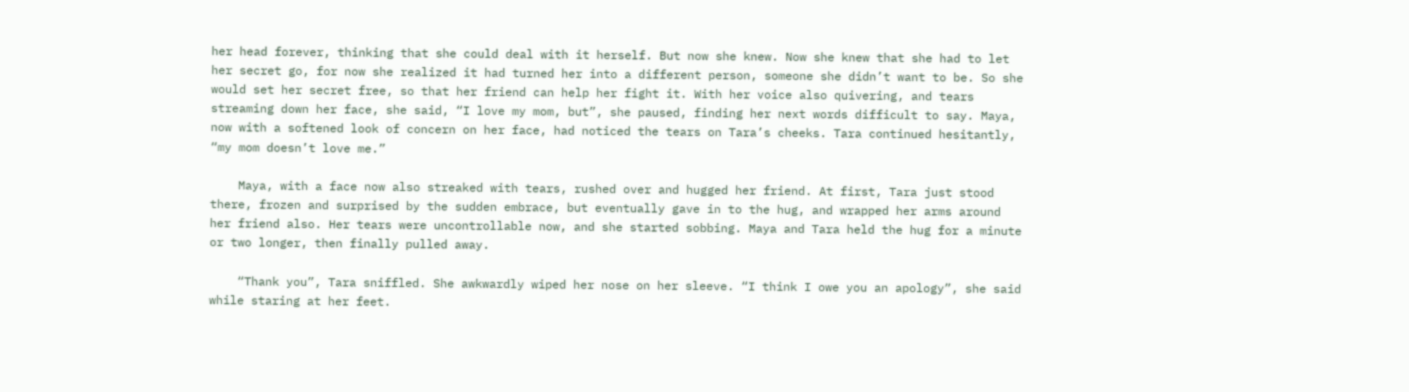her head forever, thinking that she could deal with it herself. But now she knew. Now she knew that she had to let her secret go, for now she realized it had turned her into a different person, someone she didn’t want to be. So she would set her secret free, so that her friend can help her fight it. With her voice also quivering, and tears streaming down her face, she said, “I love my mom, but”, she paused, finding her next words difficult to say. Maya, now with a softened look of concern on her face, had noticed the tears on Tara’s cheeks. Tara continued hesitantly, “my mom doesn’t love me.”

    Maya, with a face now also streaked with tears, rushed over and hugged her friend. At first, Tara just stood there, frozen and surprised by the sudden embrace, but eventually gave in to the hug, and wrapped her arms around her friend also. Her tears were uncontrollable now, and she started sobbing. Maya and Tara held the hug for a minute or two longer, then finally pulled away.

    “Thank you”, Tara sniffled. She awkwardly wiped her nose on her sleeve. “I think I owe you an apology”, she said while staring at her feet.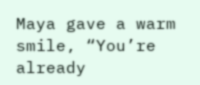Maya gave a warm smile, “You’re already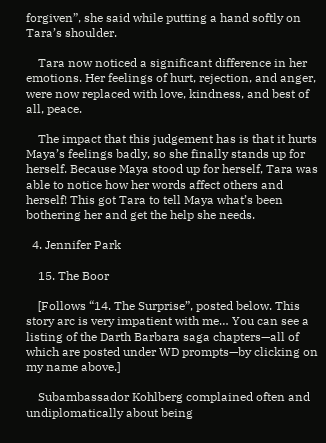forgiven”, she said while putting a hand softly on Tara’s shoulder.

    Tara now noticed a significant difference in her emotions. Her feelings of hurt, rejection, and anger, were now replaced with love, kindness, and best of all, peace.

    The impact that this judgement has is that it hurts Maya’s feelings badly, so she finally stands up for herself. Because Maya stood up for herself, Tara was able to notice how her words affect others and herself! This got Tara to tell Maya what’s been bothering her and get the help she needs.

  4. Jennifer Park

    15. The Boor

    [Follows “14. The Surprise”, posted below. This story arc is very impatient with me… You can see a listing of the Darth Barbara saga chapters—all of which are posted under WD prompts—by clicking on my name above.]

    Subambassador Kohlberg complained often and undiplomatically about being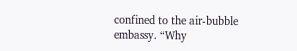confined to the air-bubble embassy. “Why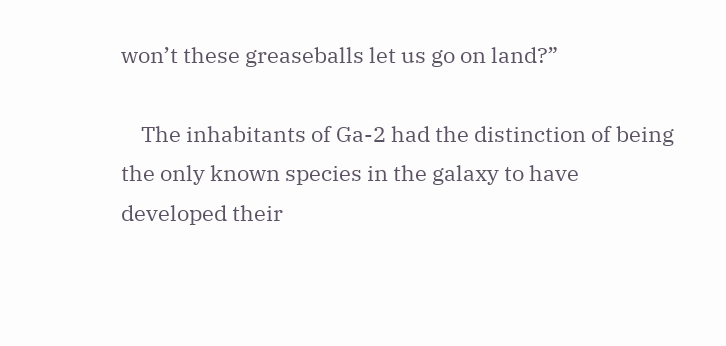won’t these greaseballs let us go on land?”

    The inhabitants of Ga-2 had the distinction of being the only known species in the galaxy to have developed their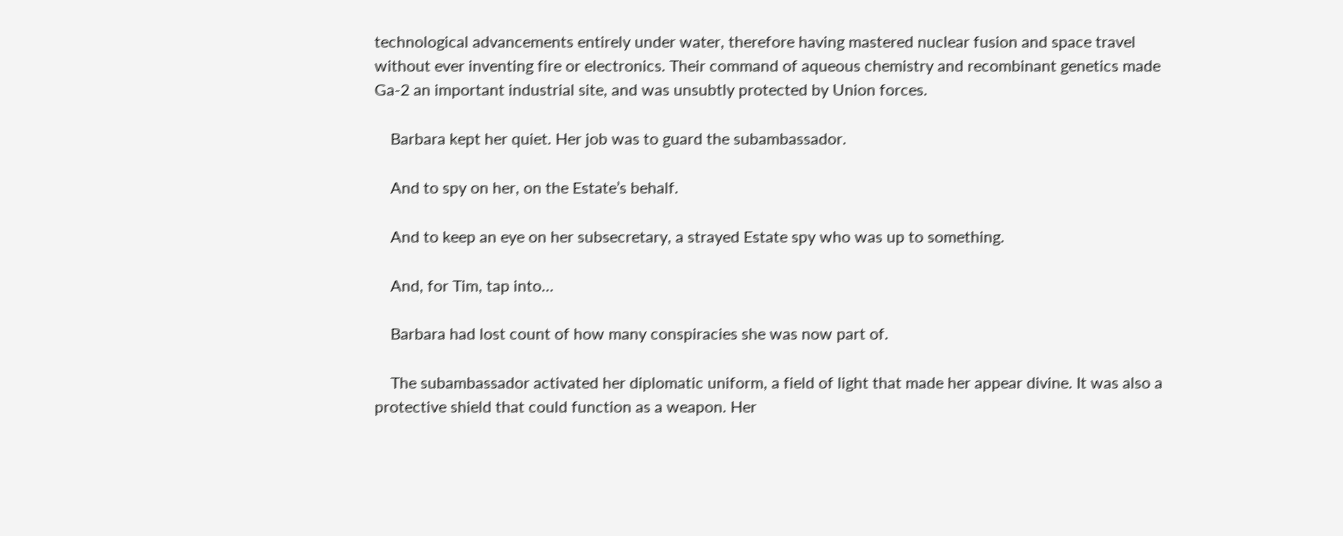technological advancements entirely under water, therefore having mastered nuclear fusion and space travel without ever inventing fire or electronics. Their command of aqueous chemistry and recombinant genetics made Ga-2 an important industrial site, and was unsubtly protected by Union forces.

    Barbara kept her quiet. Her job was to guard the subambassador.

    And to spy on her, on the Estate’s behalf.

    And to keep an eye on her subsecretary, a strayed Estate spy who was up to something.

    And, for Tim, tap into…

    Barbara had lost count of how many conspiracies she was now part of.

    The subambassador activated her diplomatic uniform, a field of light that made her appear divine. It was also a protective shield that could function as a weapon. Her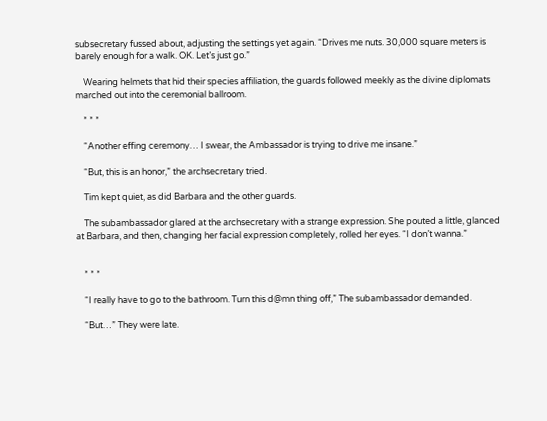subsecretary fussed about, adjusting the settings yet again. “Drives me nuts. 30,000 square meters is barely enough for a walk. OK. Let’s just go.”

    Wearing helmets that hid their species affiliation, the guards followed meekly as the divine diplomats marched out into the ceremonial ballroom.

    * * *

    “Another effing ceremony… I swear, the Ambassador is trying to drive me insane.”

    “But, this is an honor,” the archsecretary tried.

    Tim kept quiet, as did Barbara and the other guards.

    The subambassador glared at the archsecretary with a strange expression. She pouted a little, glanced at Barbara, and then, changing her facial expression completely, rolled her eyes. “I don’t wanna.”


    * * *

    “I really have to go to the bathroom. Turn this d@mn thing off,” The subambassador demanded.

    “But…” They were late.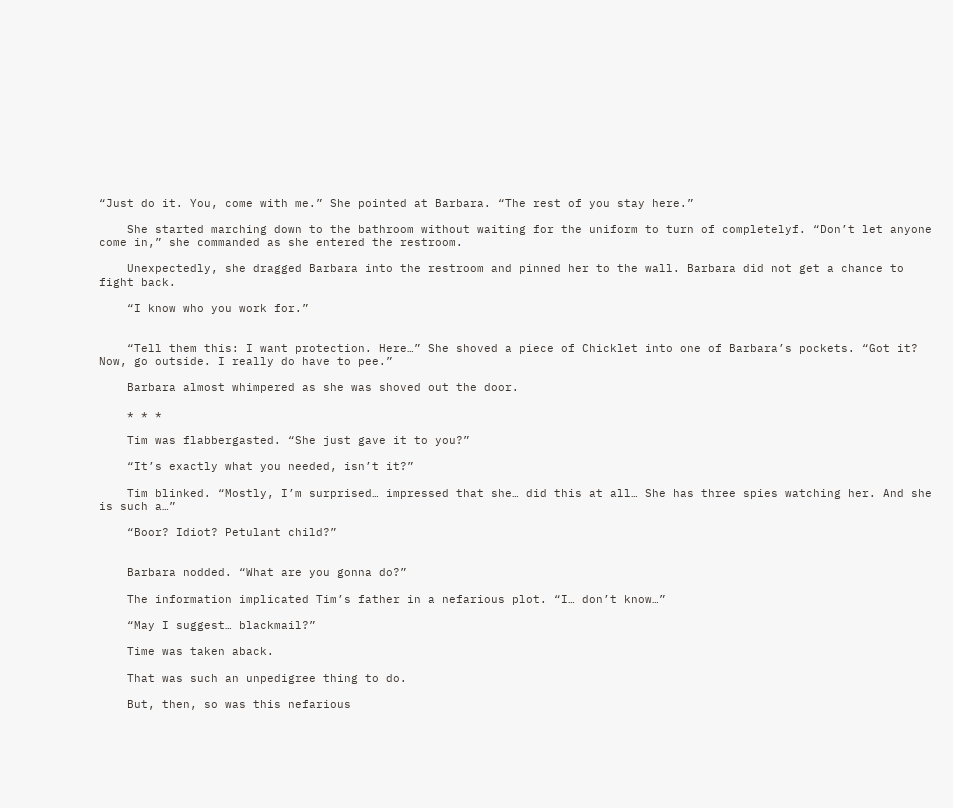“Just do it. You, come with me.” She pointed at Barbara. “The rest of you stay here.”

    She started marching down to the bathroom without waiting for the uniform to turn of completelyf. “Don’t let anyone come in,” she commanded as she entered the restroom.

    Unexpectedly, she dragged Barbara into the restroom and pinned her to the wall. Barbara did not get a chance to fight back.

    “I know who you work for.”


    “Tell them this: I want protection. Here…” She shoved a piece of Chicklet into one of Barbara’s pockets. “Got it? Now, go outside. I really do have to pee.”

    Barbara almost whimpered as she was shoved out the door.

    * * *

    Tim was flabbergasted. “She just gave it to you?”

    “It’s exactly what you needed, isn’t it?”

    Tim blinked. “Mostly, I’m surprised… impressed that she… did this at all… She has three spies watching her. And she is such a…”

    “Boor? Idiot? Petulant child?”


    Barbara nodded. “What are you gonna do?”

    The information implicated Tim’s father in a nefarious plot. “I… don’t know…”

    “May I suggest… blackmail?”

    Time was taken aback.

    That was such an unpedigree thing to do.

    But, then, so was this nefarious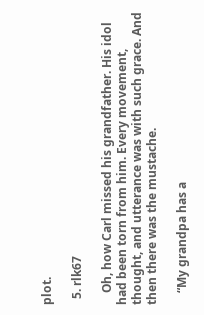plot.

  5. rlk67

    Oh, how Carl missed his grandfather. His idol had been torn from him. Every movement, thought, and utterance was with such grace. And then there was the mustache.

    “My grandpa has a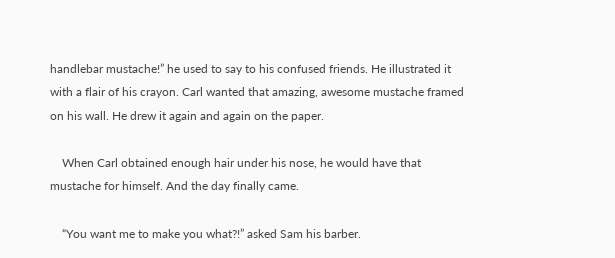handlebar mustache!” he used to say to his confused friends. He illustrated it with a flair of his crayon. Carl wanted that amazing, awesome mustache framed on his wall. He drew it again and again on the paper.

    When Carl obtained enough hair under his nose, he would have that mustache for himself. And the day finally came.

    “You want me to make you what?!” asked Sam his barber.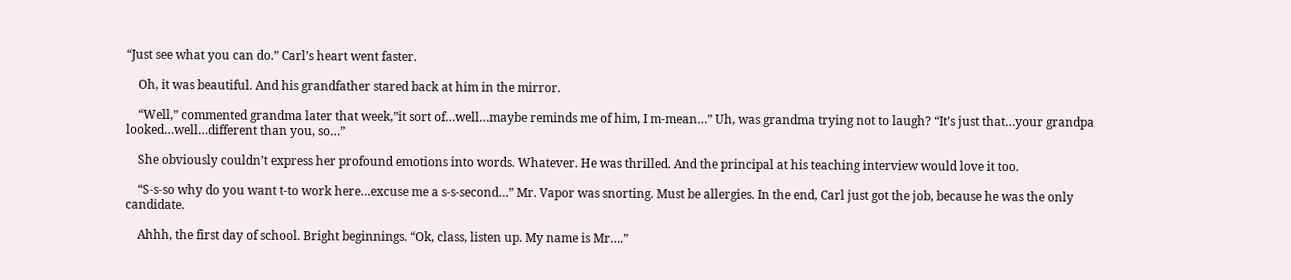“Just see what you can do.” Carl’s heart went faster.

    Oh, it was beautiful. And his grandfather stared back at him in the mirror.

    “Well,” commented grandma later that week,”it sort of…well…maybe reminds me of him, I m-mean…” Uh, was grandma trying not to laugh? “It’s just that…your grandpa looked…well…different than you, so…”

    She obviously couldn’t express her profound emotions into words. Whatever. He was thrilled. And the principal at his teaching interview would love it too.

    “S-s-so why do you want t-to work here…excuse me a s-s-second…” Mr. Vapor was snorting. Must be allergies. In the end, Carl just got the job, because he was the only candidate.

    Ahhh, the first day of school. Bright beginnings. “Ok, class, listen up. My name is Mr….”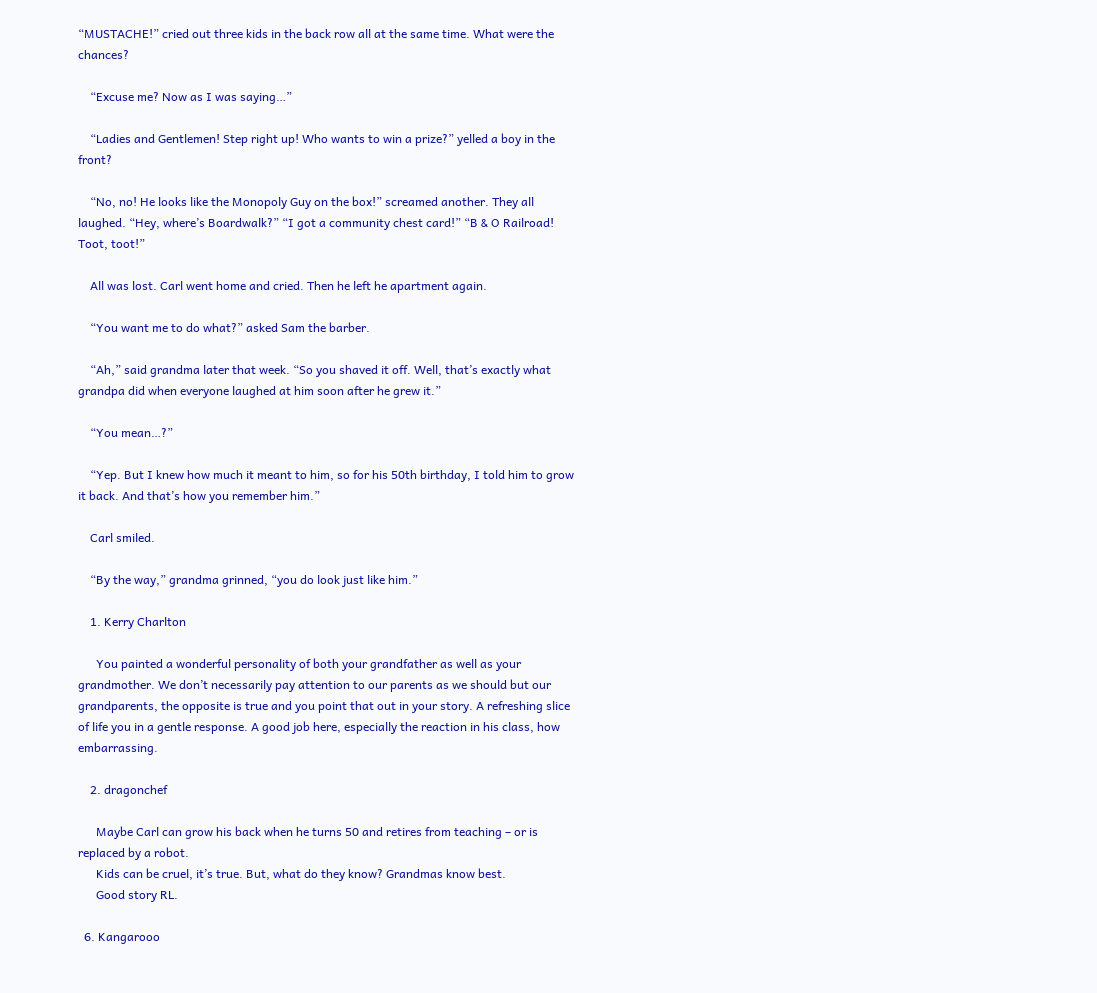“MUSTACHE!” cried out three kids in the back row all at the same time. What were the chances?

    “Excuse me? Now as I was saying…”

    “Ladies and Gentlemen! Step right up! Who wants to win a prize?” yelled a boy in the front?

    “No, no! He looks like the Monopoly Guy on the box!” screamed another. They all laughed. “Hey, where’s Boardwalk?” “I got a community chest card!” “B & O Railroad! Toot, toot!”

    All was lost. Carl went home and cried. Then he left he apartment again.

    “You want me to do what?” asked Sam the barber.

    “Ah,” said grandma later that week. “So you shaved it off. Well, that’s exactly what grandpa did when everyone laughed at him soon after he grew it.”

    “You mean…?”

    “Yep. But I knew how much it meant to him, so for his 50th birthday, I told him to grow it back. And that’s how you remember him.”

    Carl smiled.

    “By the way,” grandma grinned, “you do look just like him.”

    1. Kerry Charlton

      You painted a wonderful personality of both your grandfather as well as your grandmother. We don’t necessarily pay attention to our parents as we should but our grandparents, the opposite is true and you point that out in your story. A refreshing slice of life you in a gentle response. A good job here, especially the reaction in his class, how embarrassing.

    2. dragonchef

      Maybe Carl can grow his back when he turns 50 and retires from teaching – or is replaced by a robot.
      Kids can be cruel, it’s true. But, what do they know? Grandmas know best.
      Good story RL.

  6. Kangarooo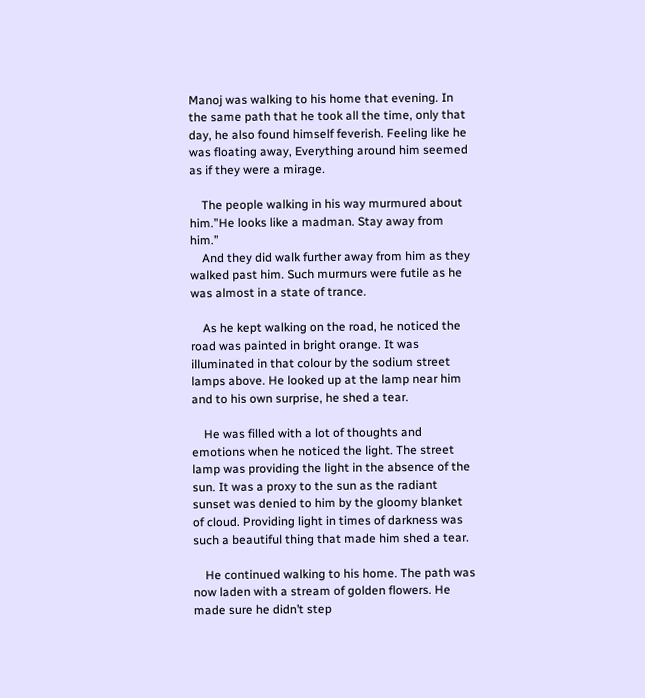Manoj was walking to his home that evening. In the same path that he took all the time, only that day, he also found himself feverish. Feeling like he was floating away, Everything around him seemed as if they were a mirage.

    The people walking in his way murmured about him.”He looks like a madman. Stay away from him.”
    And they did walk further away from him as they walked past him. Such murmurs were futile as he was almost in a state of trance.

    As he kept walking on the road, he noticed the road was painted in bright orange. It was illuminated in that colour by the sodium street lamps above. He looked up at the lamp near him and to his own surprise, he shed a tear.

    He was filled with a lot of thoughts and emotions when he noticed the light. The street lamp was providing the light in the absence of the sun. It was a proxy to the sun as the radiant sunset was denied to him by the gloomy blanket of cloud. Providing light in times of darkness was such a beautiful thing that made him shed a tear.

    He continued walking to his home. The path was now laden with a stream of golden flowers. He made sure he didn’t step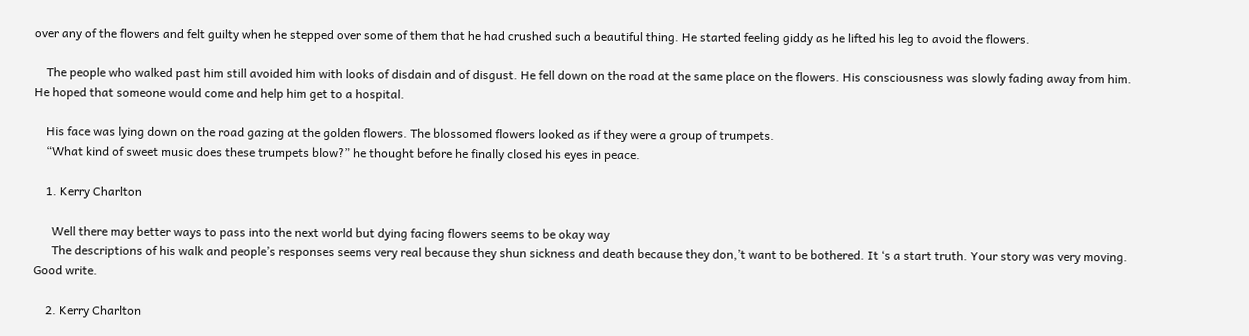over any of the flowers and felt guilty when he stepped over some of them that he had crushed such a beautiful thing. He started feeling giddy as he lifted his leg to avoid the flowers.

    The people who walked past him still avoided him with looks of disdain and of disgust. He fell down on the road at the same place on the flowers. His consciousness was slowly fading away from him. He hoped that someone would come and help him get to a hospital.

    His face was lying down on the road gazing at the golden flowers. The blossomed flowers looked as if they were a group of trumpets.
    “What kind of sweet music does these trumpets blow?” he thought before he finally closed his eyes in peace.

    1. Kerry Charlton

      Well there may better ways to pass into the next world but dying facing flowers seems to be okay way
      The descriptions of his walk and people’s responses seems very real because they shun sickness and death because they don,’t want to be bothered. It ‘s a start truth. Your story was very moving. Good write.

    2. Kerry Charlton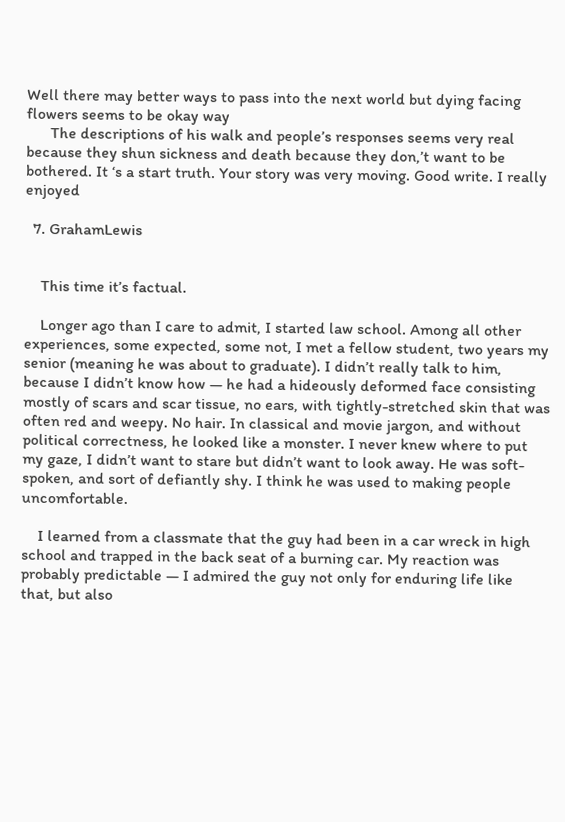Well there may better ways to pass into the next world but dying facing flowers seems to be okay way
      The descriptions of his walk and people’s responses seems very real because they shun sickness and death because they don,’t want to be bothered. It ‘s a start truth. Your story was very moving. Good write. I really enjoyed

  7. GrahamLewis


    This time it’s factual.

    Longer ago than I care to admit, I started law school. Among all other experiences, some expected, some not, I met a fellow student, two years my senior (meaning he was about to graduate). I didn’t really talk to him, because I didn’t know how — he had a hideously deformed face consisting mostly of scars and scar tissue, no ears, with tightly-stretched skin that was often red and weepy. No hair. In classical and movie jargon, and without political correctness, he looked like a monster. I never knew where to put my gaze, I didn’t want to stare but didn’t want to look away. He was soft-spoken, and sort of defiantly shy. I think he was used to making people uncomfortable.

    I learned from a classmate that the guy had been in a car wreck in high school and trapped in the back seat of a burning car. My reaction was probably predictable — I admired the guy not only for enduring life like that, but also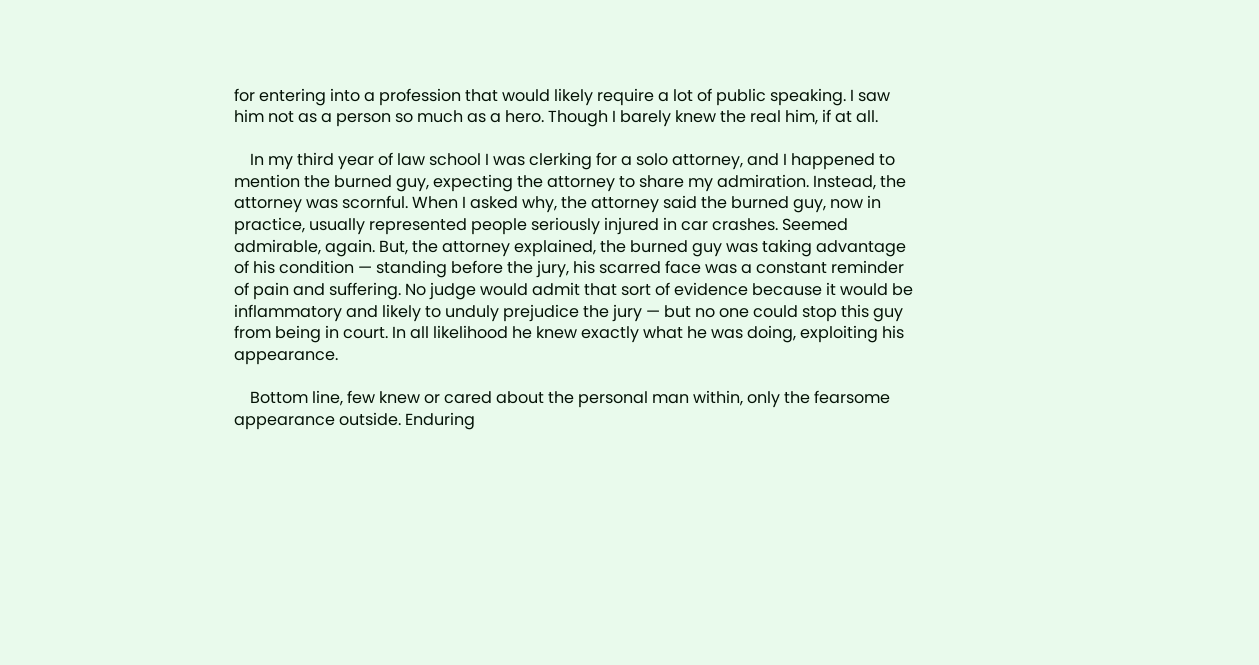for entering into a profession that would likely require a lot of public speaking. I saw him not as a person so much as a hero. Though I barely knew the real him, if at all.

    In my third year of law school I was clerking for a solo attorney, and I happened to mention the burned guy, expecting the attorney to share my admiration. Instead, the attorney was scornful. When I asked why, the attorney said the burned guy, now in practice, usually represented people seriously injured in car crashes. Seemed admirable, again. But, the attorney explained, the burned guy was taking advantage of his condition — standing before the jury, his scarred face was a constant reminder of pain and suffering. No judge would admit that sort of evidence because it would be inflammatory and likely to unduly prejudice the jury — but no one could stop this guy from being in court. In all likelihood he knew exactly what he was doing, exploiting his appearance.

    Bottom line, few knew or cared about the personal man within, only the fearsome appearance outside. Enduring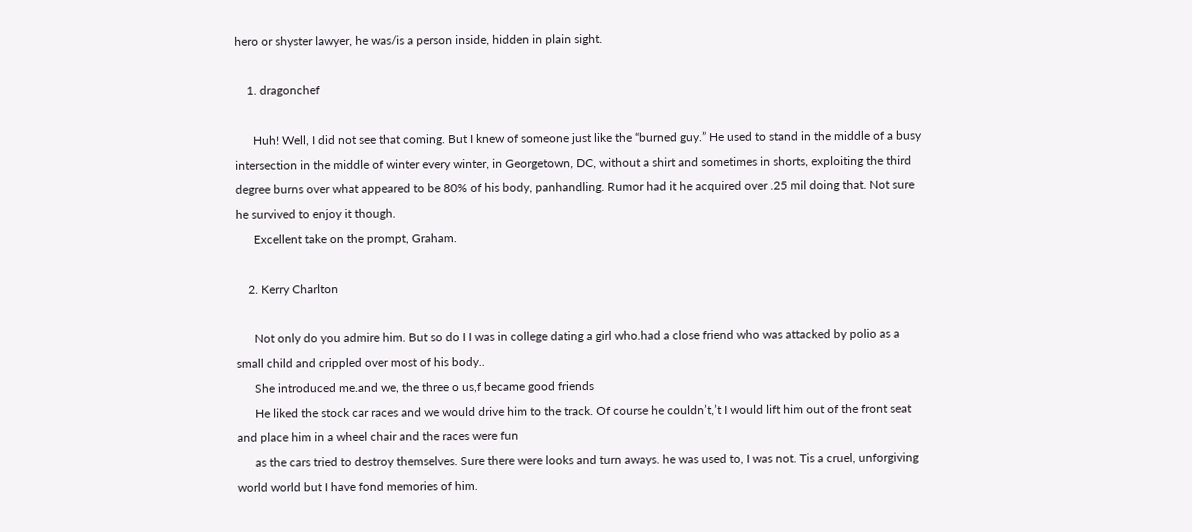hero or shyster lawyer, he was/is a person inside, hidden in plain sight.

    1. dragonchef

      Huh! Well, I did not see that coming. But I knew of someone just like the “burned guy.” He used to stand in the middle of a busy intersection in the middle of winter every winter, in Georgetown, DC, without a shirt and sometimes in shorts, exploiting the third degree burns over what appeared to be 80% of his body, panhandling. Rumor had it he acquired over .25 mil doing that. Not sure he survived to enjoy it though.
      Excellent take on the prompt, Graham.

    2. Kerry Charlton

      Not only do you admire him. But so do I I was in college dating a girl who.had a close friend who was attacked by polio as a small child and crippled over most of his body..
      She introduced me.and we, the three o us,f became good friends
      He liked the stock car races and we would drive him to the track. Of course he couldn’t,’t I would lift him out of the front seat and place him in a wheel chair and the races were fun
      as the cars tried to destroy themselves. Sure there were looks and turn aways. he was used to, I was not. Tis a cruel, unforgiving world world but I have fond memories of him.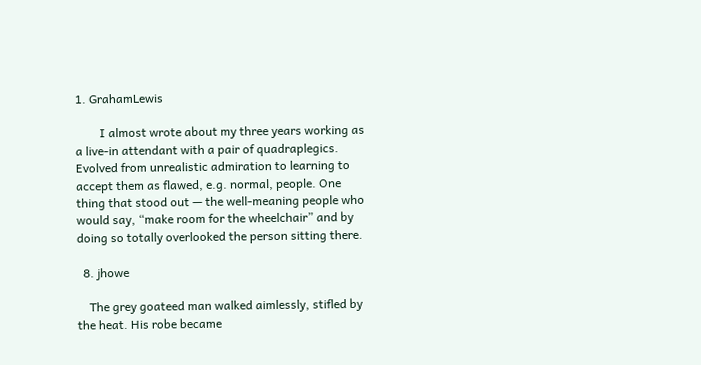1. GrahamLewis

        I almost wrote about my three years working as a live-in attendant with a pair of quadraplegics. Evolved from unrealistic admiration to learning to accept them as flawed, e.g. normal, people. One thing that stood out — the well-meaning people who would say, “make room for the wheelchair” and by doing so totally overlooked the person sitting there.

  8. jhowe

    The grey goateed man walked aimlessly, stifled by the heat. His robe became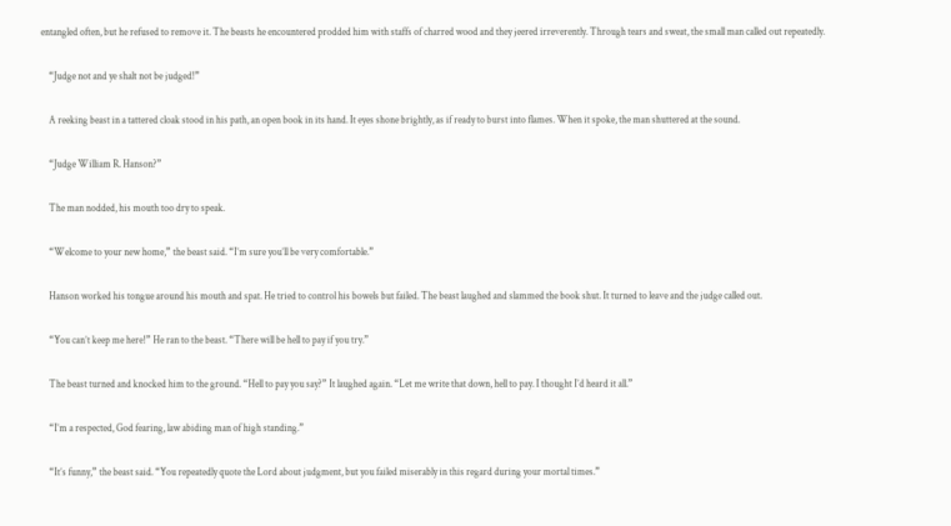entangled often, but he refused to remove it. The beasts he encountered prodded him with staffs of charred wood and they jeered irreverently. Through tears and sweat, the small man called out repeatedly.

    “Judge not and ye shalt not be judged!”

    A reeking beast in a tattered cloak stood in his path, an open book in its hand. It eyes shone brightly, as if ready to burst into flames. When it spoke, the man shuttered at the sound.

    “Judge William R. Hanson?”

    The man nodded, his mouth too dry to speak.

    “Welcome to your new home,” the beast said. “I’m sure you’ll be very comfortable.”

    Hanson worked his tongue around his mouth and spat. He tried to control his bowels but failed. The beast laughed and slammed the book shut. It turned to leave and the judge called out.

    “You can’t keep me here!” He ran to the beast. “There will be hell to pay if you try.”

    The beast turned and knocked him to the ground. “Hell to pay you say?” It laughed again. “Let me write that down, hell to pay. I thought I’d heard it all.”

    “I’m a respected, God fearing, law abiding man of high standing.”

    “It’s funny,” the beast said. “You repeatedly quote the Lord about judgment, but you failed miserably in this regard during your mortal times.”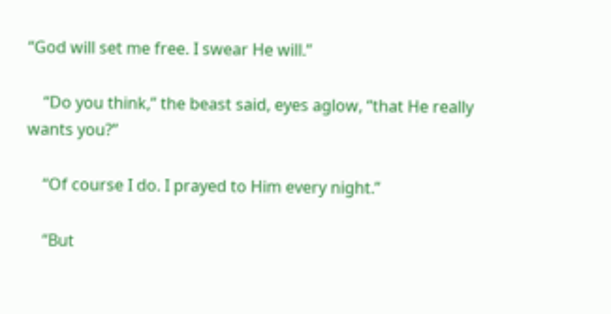“God will set me free. I swear He will.”

    “Do you think,” the beast said, eyes aglow, “that He really wants you?”

    “Of course I do. I prayed to Him every night.”

    “But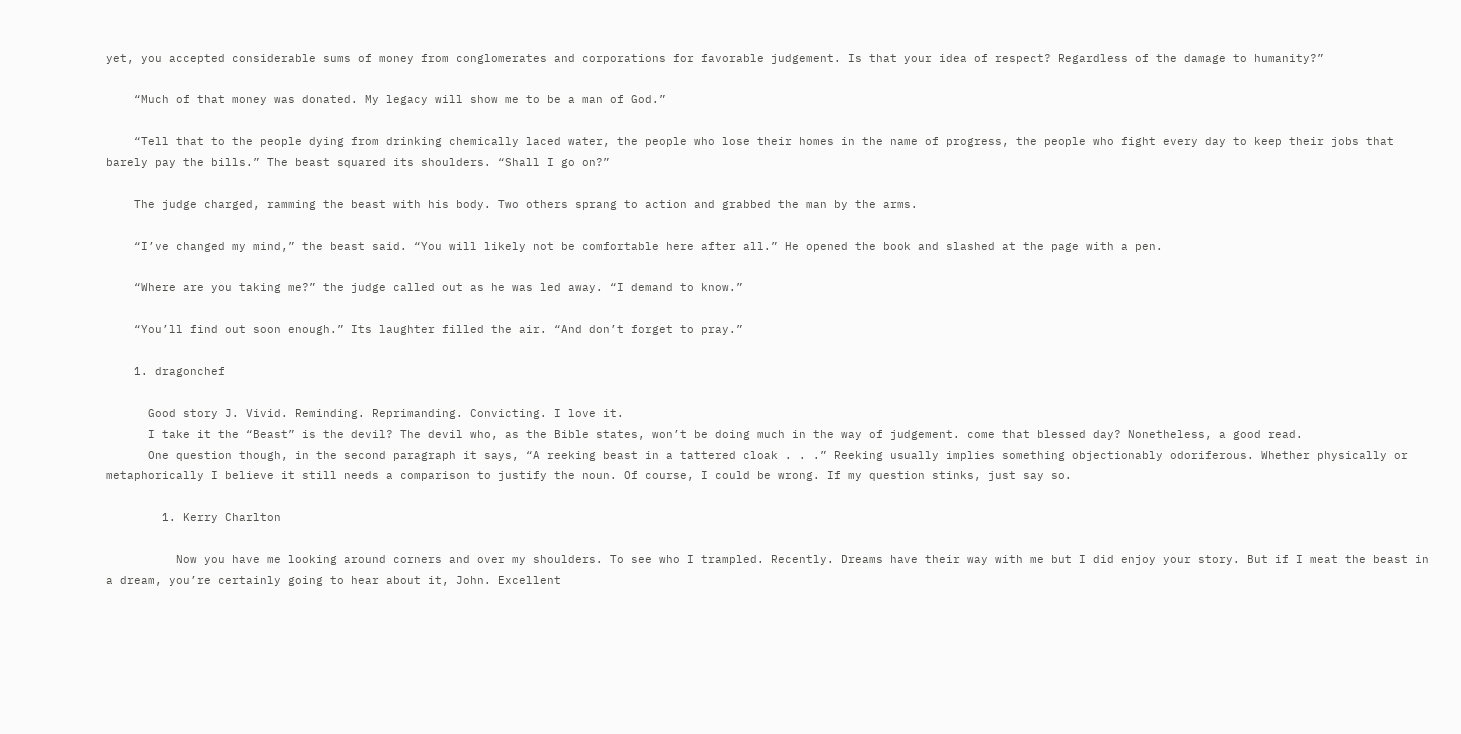yet, you accepted considerable sums of money from conglomerates and corporations for favorable judgement. Is that your idea of respect? Regardless of the damage to humanity?”

    “Much of that money was donated. My legacy will show me to be a man of God.”

    “Tell that to the people dying from drinking chemically laced water, the people who lose their homes in the name of progress, the people who fight every day to keep their jobs that barely pay the bills.” The beast squared its shoulders. “Shall I go on?”

    The judge charged, ramming the beast with his body. Two others sprang to action and grabbed the man by the arms.

    “I’ve changed my mind,” the beast said. “You will likely not be comfortable here after all.” He opened the book and slashed at the page with a pen.

    “Where are you taking me?” the judge called out as he was led away. “I demand to know.”

    “You’ll find out soon enough.” Its laughter filled the air. “And don’t forget to pray.”

    1. dragonchef

      Good story J. Vivid. Reminding. Reprimanding. Convicting. I love it.
      I take it the “Beast” is the devil? The devil who, as the Bible states, won’t be doing much in the way of judgement. come that blessed day? Nonetheless, a good read.
      One question though, in the second paragraph it says, “A reeking beast in a tattered cloak . . .” Reeking usually implies something objectionably odoriferous. Whether physically or metaphorically I believe it still needs a comparison to justify the noun. Of course, I could be wrong. If my question stinks, just say so.

        1. Kerry Charlton

          Now you have me looking around corners and over my shoulders. To see who I trampled. Recently. Dreams have their way with me but I did enjoy your story. But if I meat the beast in a dream, you’re certainly going to hear about it, John. Excellent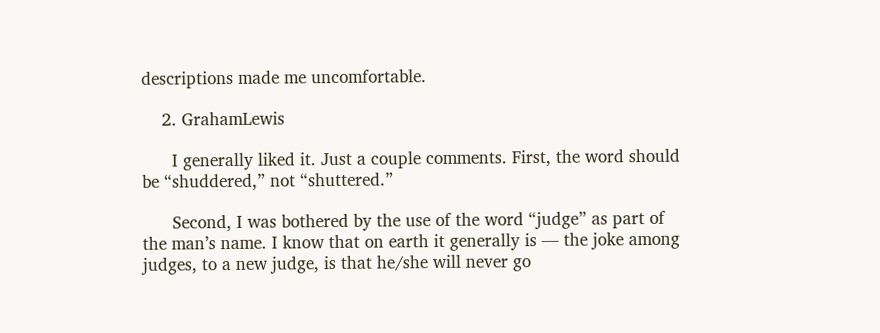descriptions made me uncomfortable.

    2. GrahamLewis

      I generally liked it. Just a couple comments. First, the word should be “shuddered,” not “shuttered.”

      Second, I was bothered by the use of the word “judge” as part of the man’s name. I know that on earth it generally is — the joke among judges, to a new judge, is that he/she will never go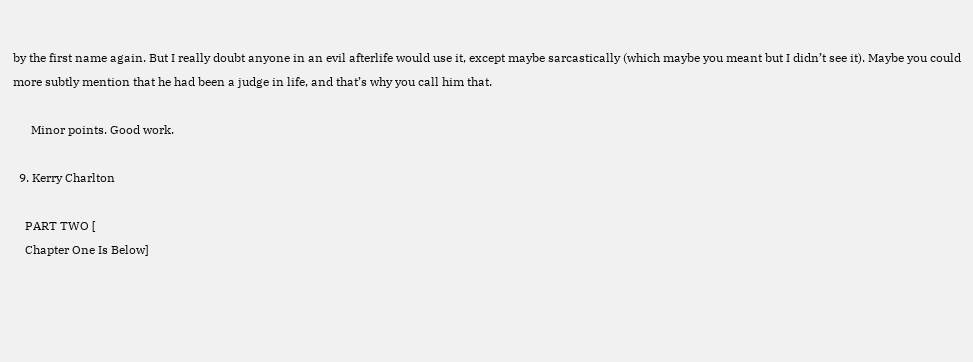by the first name again. But I really doubt anyone in an evil afterlife would use it, except maybe sarcastically (which maybe you meant but I didn’t see it). Maybe you could more subtly mention that he had been a judge in life, and that’s why you call him that.

      Minor points. Good work.

  9. Kerry Charlton

    PART TWO [
    Chapter One Is Below]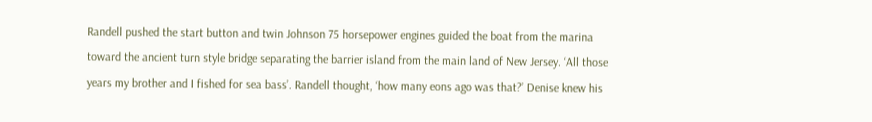Randell pushed the start button and twin Johnson 75 horsepower engines guided the boat from the marina toward the ancient turn style bridge separating the barrier island from the main land of New Jersey. ‘All those years my brother and I fished for sea bass’. Randell thought, ‘how many eons ago was that?’ Denise knew his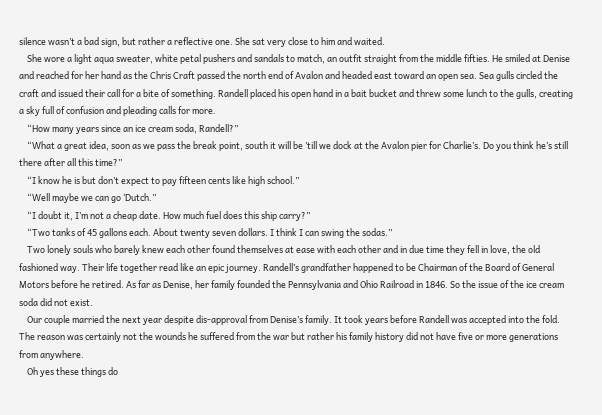silence wasn’t a bad sign, but rather a reflective one. She sat very close to him and waited.
    She wore a light aqua sweater, white petal pushers and sandals to match, an outfit straight from the middle fifties. He smiled at Denise and reached for her hand as the Chris Craft passed the north end of Avalon and headed east toward an open sea. Sea gulls circled the craft and issued their call for a bite of something. Randell placed his open hand in a bait bucket and threw some lunch to the gulls, creating a sky full of confusion and pleading calls for more.
    “How many years since an ice cream soda, Randell?”
    “What a great idea, soon as we pass the break point, south it will be ’till we dock at the Avalon pier for Charlie’s. Do you think he’s still there after all this time?”
    “I know he is but don’t expect to pay fifteen cents like high school.”
    “Well maybe we can go ‘Dutch.”
    “I doubt it, I’m not a cheap date. How much fuel does this ship carry?”
    “Two tanks of 45 gallons each. About twenty seven dollars. I think I can swing the sodas.”
    Two lonely souls who barely knew each other found themselves at ease with each other and in due time they fell in love, the old fashioned way. Their life together read like an epic journey. Randell’s grandfather happened to be Chairman of the Board of General Motors before he retired. As far as Denise, her family founded the Pennsylvania and Ohio Railroad in 1846. So the issue of the ice cream soda did not exist.
    Our couple married the next year despite dis-approval from Denise’s family. It took years before Randell was accepted into the fold. The reason was certainly not the wounds he suffered from the war but rather his family history did not have five or more generations from anywhere.
    Oh yes these things do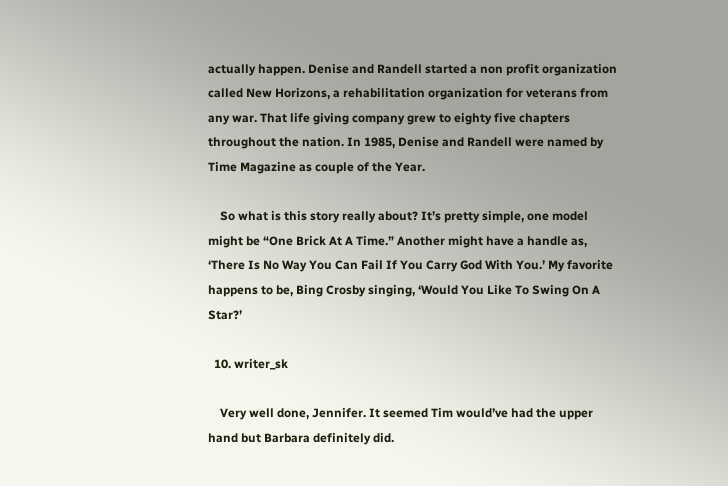actually happen. Denise and Randell started a non profit organization called New Horizons, a rehabilitation organization for veterans from any war. That life giving company grew to eighty five chapters throughout the nation. In 1985, Denise and Randell were named by Time Magazine as couple of the Year.

    So what is this story really about? It’s pretty simple, one model might be “One Brick At A Time.” Another might have a handle as, ‘There Is No Way You Can Fail If You Carry God With You.’ My favorite happens to be, Bing Crosby singing, ‘Would You Like To Swing On A Star?’

  10. writer_sk

    Very well done, Jennifer. It seemed Tim would’ve had the upper hand but Barbara definitely did.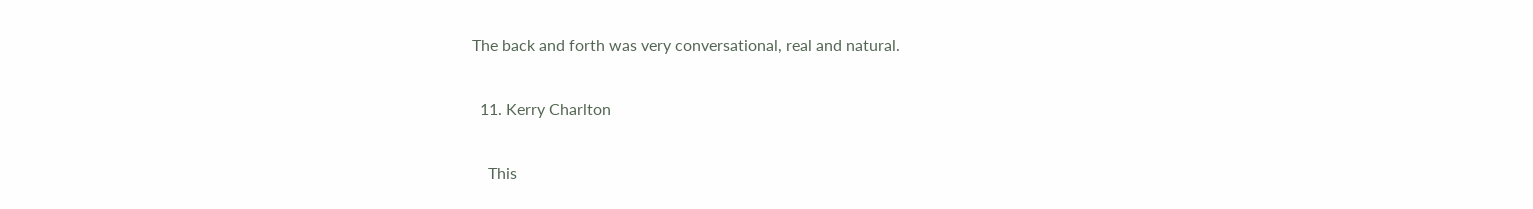The back and forth was very conversational, real and natural.

  11. Kerry Charlton

    This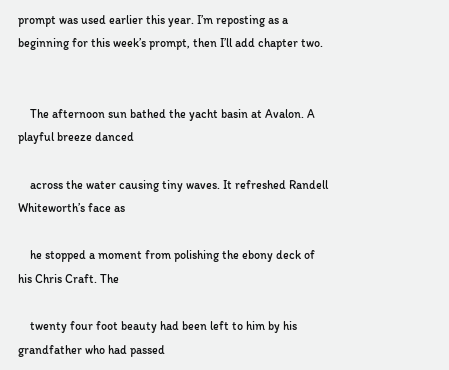prompt was used earlier this year. I’m reposting as a beginning for this week’s prompt, then I’ll add chapter two.


    The afternoon sun bathed the yacht basin at Avalon. A playful breeze danced

    across the water causing tiny waves. It refreshed Randell Whiteworth’s face as

    he stopped a moment from polishing the ebony deck of his Chris Craft. The

    twenty four foot beauty had been left to him by his grandfather who had passed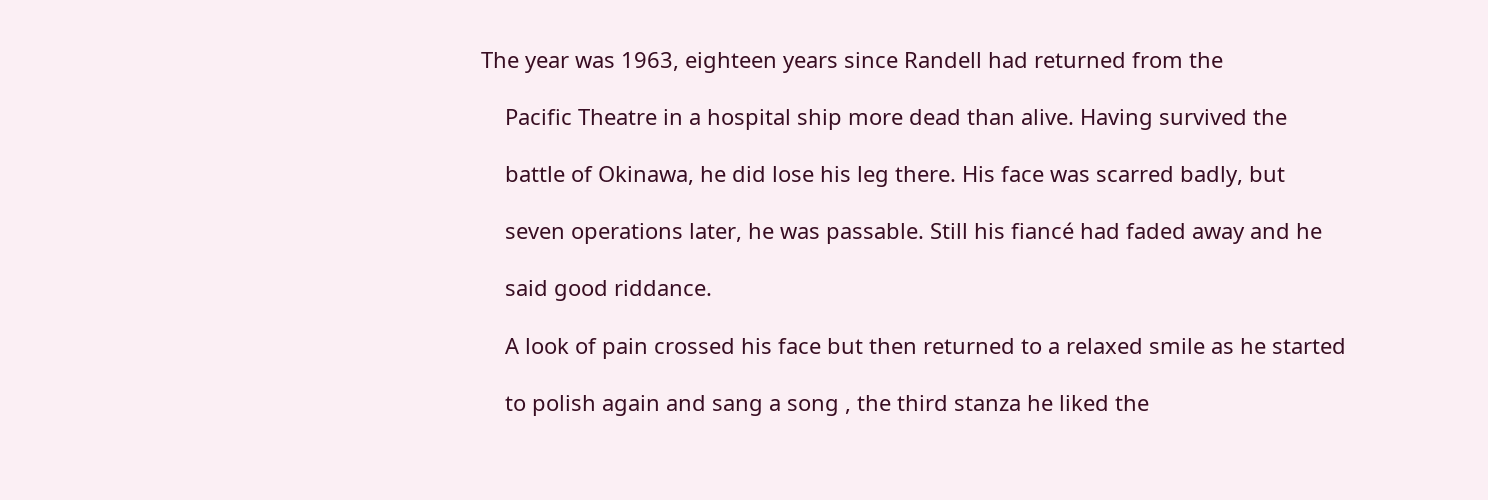The year was 1963, eighteen years since Randell had returned from the

    Pacific Theatre in a hospital ship more dead than alive. Having survived the

    battle of Okinawa, he did lose his leg there. His face was scarred badly, but

    seven operations later, he was passable. Still his fiancé had faded away and he

    said good riddance.

    A look of pain crossed his face but then returned to a relaxed smile as he started

    to polish again and sang a song , the third stanza he liked the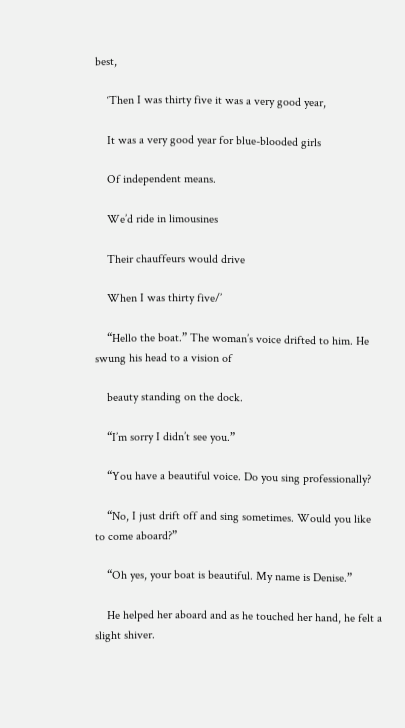best,

    ‘Then I was thirty five it was a very good year,

    It was a very good year for blue-blooded girls

    Of independent means.

    We’d ride in limousines

    Their chauffeurs would drive

    When I was thirty five/’

    “Hello the boat.” The woman’s voice drifted to him. He swung his head to a vision of

    beauty standing on the dock.

    “I’m sorry I didn’t see you.”

    “You have a beautiful voice. Do you sing professionally?

    “No, I just drift off and sing sometimes. Would you like to come aboard?”

    “Oh yes, your boat is beautiful. My name is Denise.”

    He helped her aboard and as he touched her hand, he felt a slight shiver.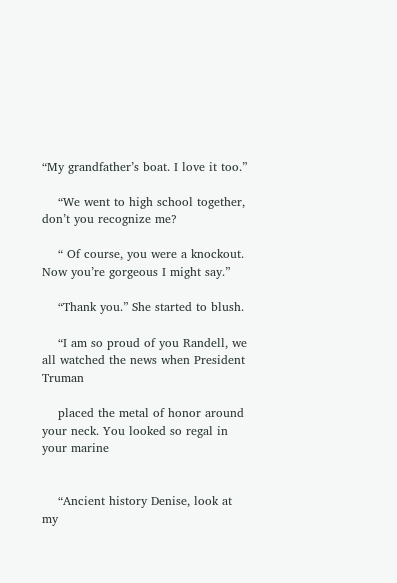“My grandfather’s boat. I love it too.”

    “We went to high school together, don’t you recognize me?

    “ Of course, you were a knockout. Now you’re gorgeous I might say.”

    “Thank you.” She started to blush.

    “I am so proud of you Randell, we all watched the news when President Truman

    placed the metal of honor around your neck. You looked so regal in your marine


    “Ancient history Denise, look at my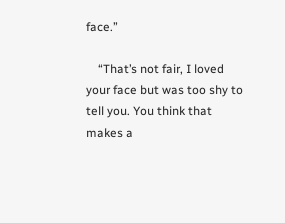face.”

    “That’s not fair, I loved your face but was too shy to tell you. You think that makes a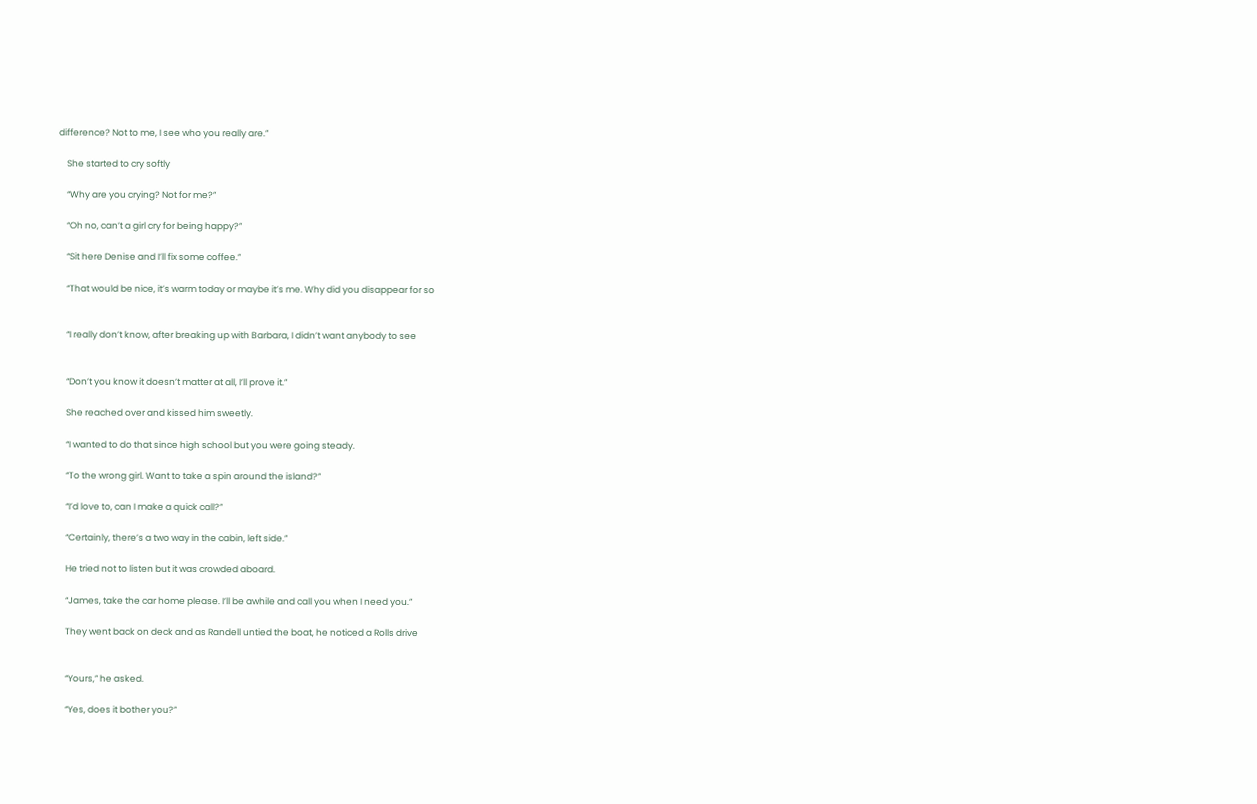difference? Not to me, I see who you really are.”

    She started to cry softly

    “Why are you crying? Not for me?”

    “Oh no, can’t a girl cry for being happy?”

    “Sit here Denise and I’ll fix some coffee.”

    “That would be nice, it’s warm today or maybe it’s me. Why did you disappear for so


    “I really don’t know, after breaking up with Barbara, I didn’t want anybody to see


    “Don’t you know it doesn’t matter at all, I’ll prove it.”

    She reached over and kissed him sweetly.

    “I wanted to do that since high school but you were going steady.

    “To the wrong girl. Want to take a spin around the island?”

    “I’d love to, can I make a quick call?”

    “Certainly, there’s a two way in the cabin, left side.”

    He tried not to listen but it was crowded aboard.

    “James, take the car home please. I’ll be awhile and call you when I need you.”

    They went back on deck and as Randell untied the boat, he noticed a Rolls drive


    “Yours,” he asked.

    “Yes, does it bother you?”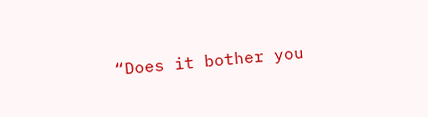“Does it bother you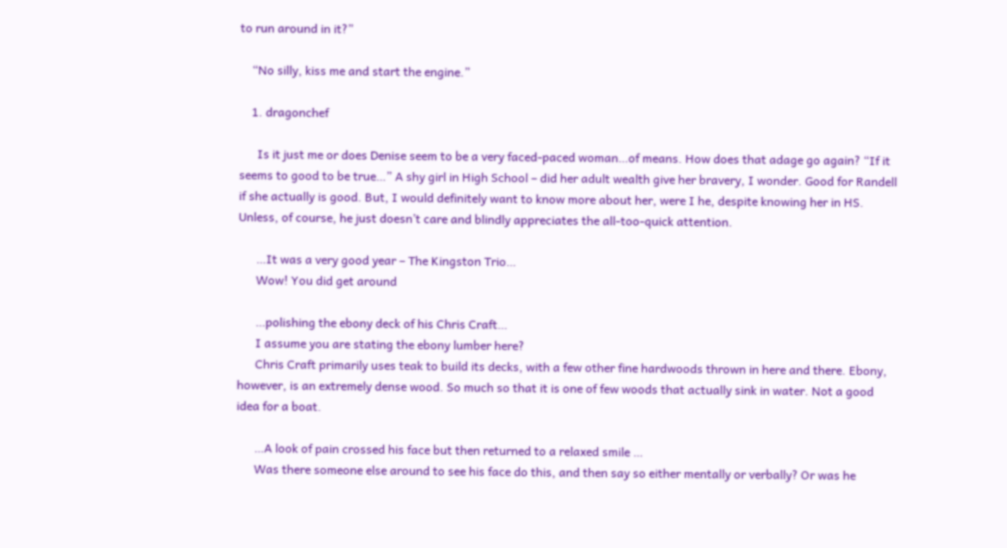to run around in it?”

    “No silly, kiss me and start the engine.”

    1. dragonchef

      Is it just me or does Denise seem to be a very faced-paced woman…of means. How does that adage go again? “If it seems to good to be true…” A shy girl in High School – did her adult wealth give her bravery, I wonder. Good for Randell if she actually is good. But, I would definitely want to know more about her, were I he, despite knowing her in HS. Unless, of course, he just doesn’t care and blindly appreciates the all-too-quick attention.

      …It was a very good year – The Kingston Trio…
      Wow! You did get around

      …polishing the ebony deck of his Chris Craft…
      I assume you are stating the ebony lumber here?
      Chris Craft primarily uses teak to build its decks, with a few other fine hardwoods thrown in here and there. Ebony, however, is an extremely dense wood. So much so that it is one of few woods that actually sink in water. Not a good idea for a boat.

      …A look of pain crossed his face but then returned to a relaxed smile …
      Was there someone else around to see his face do this, and then say so either mentally or verbally? Or was he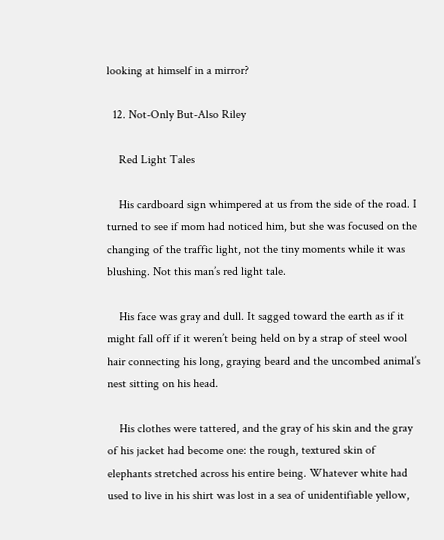looking at himself in a mirror?

  12. Not-Only But-Also Riley

    Red Light Tales

    His cardboard sign whimpered at us from the side of the road. I turned to see if mom had noticed him, but she was focused on the changing of the traffic light, not the tiny moments while it was blushing. Not this man’s red light tale.

    His face was gray and dull. It sagged toward the earth as if it might fall off if it weren’t being held on by a strap of steel wool hair connecting his long, graying beard and the uncombed animal’s nest sitting on his head.

    His clothes were tattered, and the gray of his skin and the gray of his jacket had become one: the rough, textured skin of elephants stretched across his entire being. Whatever white had used to live in his shirt was lost in a sea of unidentifiable yellow,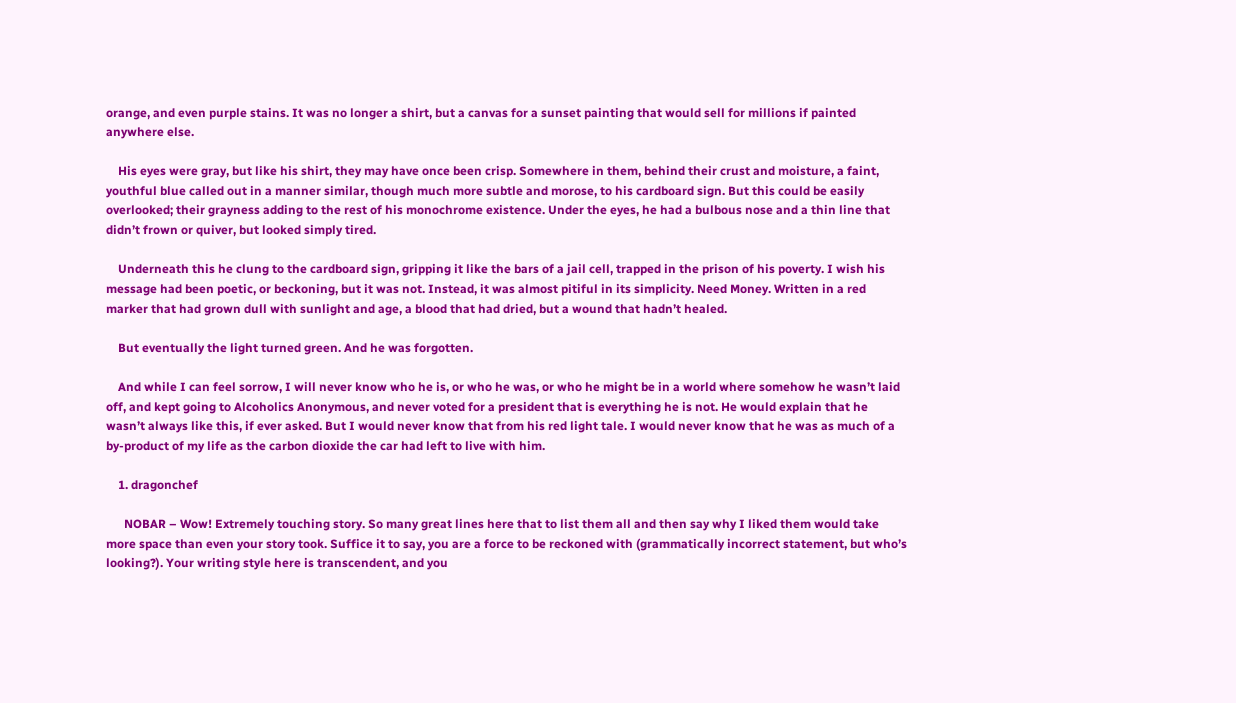orange, and even purple stains. It was no longer a shirt, but a canvas for a sunset painting that would sell for millions if painted anywhere else.

    His eyes were gray, but like his shirt, they may have once been crisp. Somewhere in them, behind their crust and moisture, a faint, youthful blue called out in a manner similar, though much more subtle and morose, to his cardboard sign. But this could be easily overlooked; their grayness adding to the rest of his monochrome existence. Under the eyes, he had a bulbous nose and a thin line that didn’t frown or quiver, but looked simply tired.

    Underneath this he clung to the cardboard sign, gripping it like the bars of a jail cell, trapped in the prison of his poverty. I wish his message had been poetic, or beckoning, but it was not. Instead, it was almost pitiful in its simplicity. Need Money. Written in a red marker that had grown dull with sunlight and age, a blood that had dried, but a wound that hadn’t healed.

    But eventually the light turned green. And he was forgotten.

    And while I can feel sorrow, I will never know who he is, or who he was, or who he might be in a world where somehow he wasn’t laid off, and kept going to Alcoholics Anonymous, and never voted for a president that is everything he is not. He would explain that he wasn’t always like this, if ever asked. But I would never know that from his red light tale. I would never know that he was as much of a by-product of my life as the carbon dioxide the car had left to live with him.

    1. dragonchef

      NOBAR – Wow! Extremely touching story. So many great lines here that to list them all and then say why I liked them would take more space than even your story took. Suffice it to say, you are a force to be reckoned with (grammatically incorrect statement, but who’s looking?). Your writing style here is transcendent, and you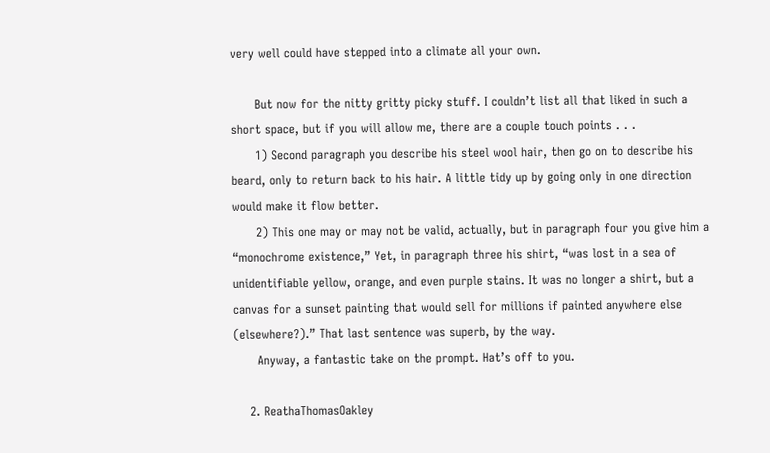very well could have stepped into a climate all your own.

      But now for the nitty gritty picky stuff. I couldn’t list all that liked in such a short space, but if you will allow me, there are a couple touch points . . .
      1) Second paragraph you describe his steel wool hair, then go on to describe his beard, only to return back to his hair. A little tidy up by going only in one direction would make it flow better.
      2) This one may or may not be valid, actually, but in paragraph four you give him a “monochrome existence,” Yet, in paragraph three his shirt, “was lost in a sea of unidentifiable yellow, orange, and even purple stains. It was no longer a shirt, but a canvas for a sunset painting that would sell for millions if painted anywhere else (elsewhere?).” That last sentence was superb, by the way.
      Anyway, a fantastic take on the prompt. Hat’s off to you.

    2. ReathaThomasOakley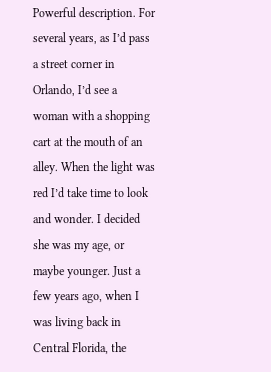Powerful description. For several years, as I’d pass a street corner in Orlando, I’d see a woman with a shopping cart at the mouth of an alley. When the light was red I’d take time to look and wonder. I decided she was my age, or maybe younger. Just a few years ago, when I was living back in Central Florida, the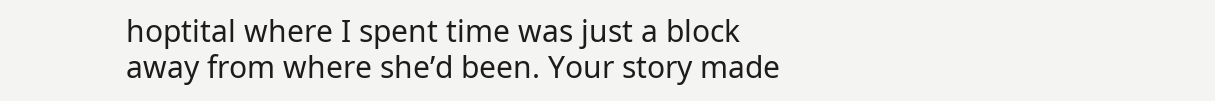hoptital where I spent time was just a block away from where she’d been. Your story made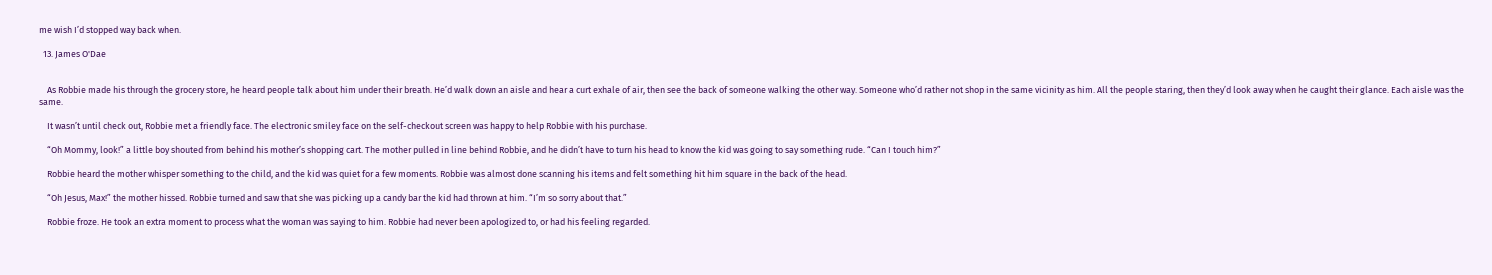me wish I’d stopped way back when.

  13. James O'Dae


    As Robbie made his through the grocery store, he heard people talk about him under their breath. He’d walk down an aisle and hear a curt exhale of air, then see the back of someone walking the other way. Someone who’d rather not shop in the same vicinity as him. All the people staring, then they’d look away when he caught their glance. Each aisle was the same.

    It wasn’t until check out, Robbie met a friendly face. The electronic smiley face on the self-checkout screen was happy to help Robbie with his purchase.

    “Oh Mommy, look!” a little boy shouted from behind his mother’s shopping cart. The mother pulled in line behind Robbie, and he didn’t have to turn his head to know the kid was going to say something rude. “Can I touch him?”

    Robbie heard the mother whisper something to the child, and the kid was quiet for a few moments. Robbie was almost done scanning his items and felt something hit him square in the back of the head.

    “Oh Jesus, Max!” the mother hissed. Robbie turned and saw that she was picking up a candy bar the kid had thrown at him. “I’m so sorry about that.”

    Robbie froze. He took an extra moment to process what the woman was saying to him. Robbie had never been apologized to, or had his feeling regarded.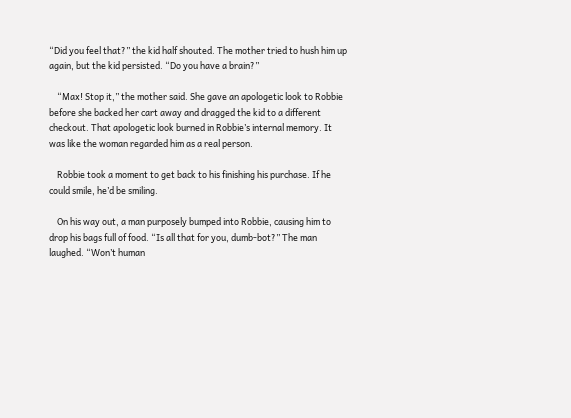“Did you feel that?” the kid half shouted. The mother tried to hush him up again, but the kid persisted. “Do you have a brain?”

    “Max! Stop it,” the mother said. She gave an apologetic look to Robbie before she backed her cart away and dragged the kid to a different checkout. That apologetic look burned in Robbie’s internal memory. It was like the woman regarded him as a real person.

    Robbie took a moment to get back to his finishing his purchase. If he could smile, he’d be smiling.

    On his way out, a man purposely bumped into Robbie, causing him to drop his bags full of food. “Is all that for you, dumb-bot?” The man laughed. “Won’t human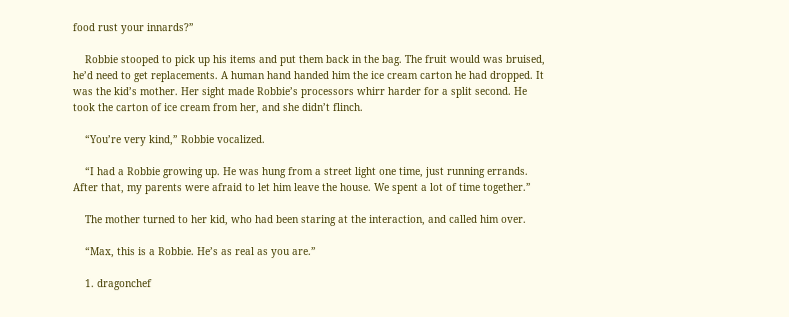food rust your innards?”

    Robbie stooped to pick up his items and put them back in the bag. The fruit would was bruised, he’d need to get replacements. A human hand handed him the ice cream carton he had dropped. It was the kid’s mother. Her sight made Robbie’s processors whirr harder for a split second. He took the carton of ice cream from her, and she didn’t flinch.

    “You’re very kind,” Robbie vocalized.

    “I had a Robbie growing up. He was hung from a street light one time, just running errands. After that, my parents were afraid to let him leave the house. We spent a lot of time together.”

    The mother turned to her kid, who had been staring at the interaction, and called him over.

    “Max, this is a Robbie. He’s as real as you are.”

    1. dragonchef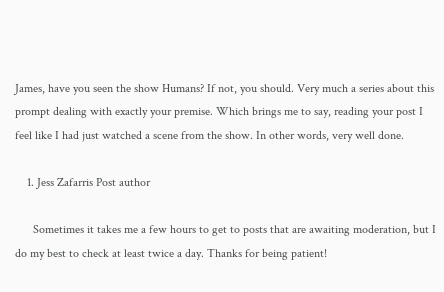James, have you seen the show Humans? If not, you should. Very much a series about this prompt dealing with exactly your premise. Which brings me to say, reading your post I feel like I had just watched a scene from the show. In other words, very well done.

    1. Jess Zafarris Post author

      Sometimes it takes me a few hours to get to posts that are awaiting moderation, but I do my best to check at least twice a day. Thanks for being patient!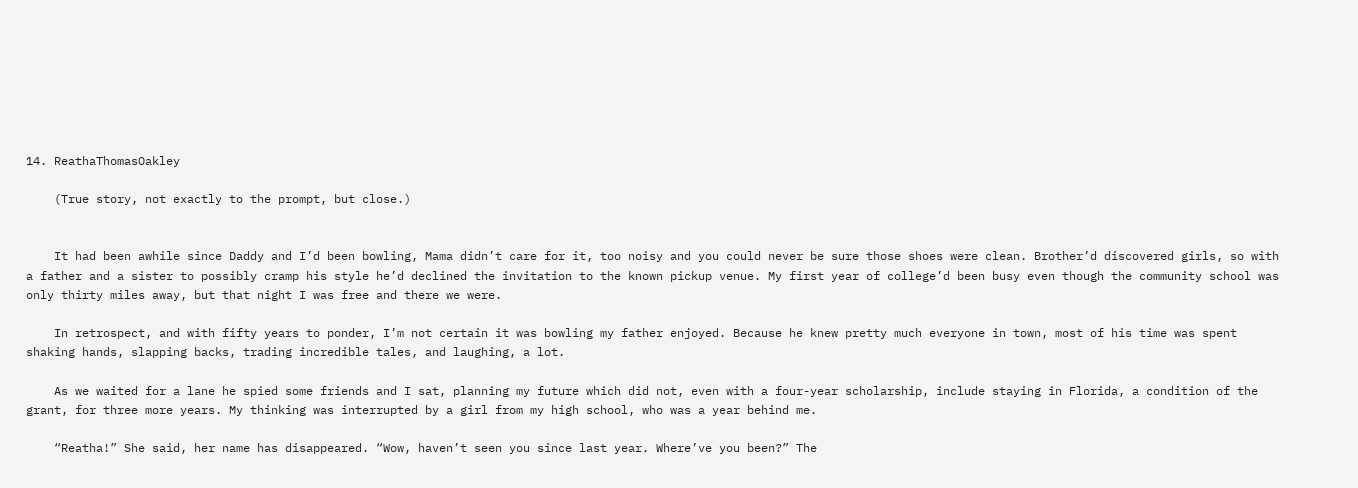14. ReathaThomasOakley

    (True story, not exactly to the prompt, but close.)


    It had been awhile since Daddy and I’d been bowling, Mama didn’t care for it, too noisy and you could never be sure those shoes were clean. Brother’d discovered girls, so with a father and a sister to possibly cramp his style he’d declined the invitation to the known pickup venue. My first year of college’d been busy even though the community school was only thirty miles away, but that night I was free and there we were.

    In retrospect, and with fifty years to ponder, I’m not certain it was bowling my father enjoyed. Because he knew pretty much everyone in town, most of his time was spent shaking hands, slapping backs, trading incredible tales, and laughing, a lot.

    As we waited for a lane he spied some friends and I sat, planning my future which did not, even with a four-year scholarship, include staying in Florida, a condition of the grant, for three more years. My thinking was interrupted by a girl from my high school, who was a year behind me.

    “Reatha!” She said, her name has disappeared. “Wow, haven’t seen you since last year. Where’ve you been?” The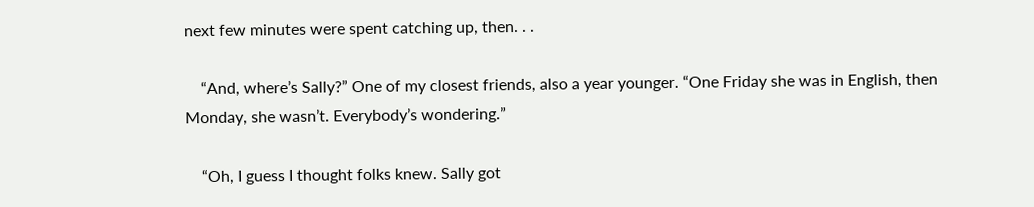next few minutes were spent catching up, then. . .

    “And, where’s Sally?” One of my closest friends, also a year younger. “One Friday she was in English, then Monday, she wasn’t. Everybody’s wondering.”

    “Oh, I guess I thought folks knew. Sally got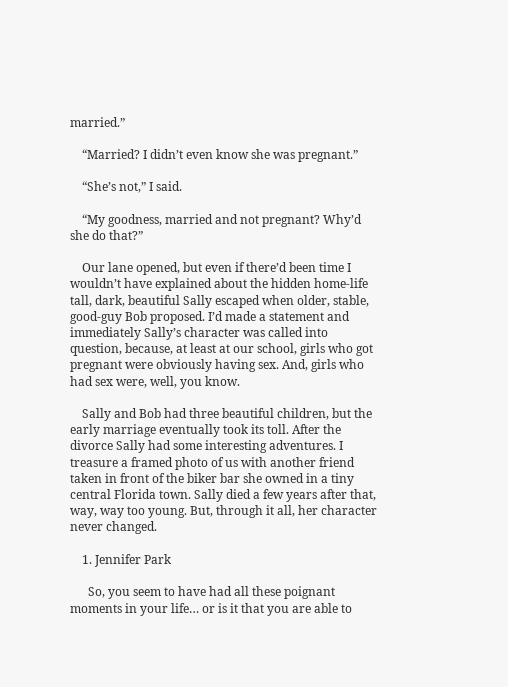married.”

    “Married? I didn’t even know she was pregnant.”

    “She’s not,” I said.

    “My goodness, married and not pregnant? Why’d she do that?”

    Our lane opened, but even if there’d been time I wouldn’t have explained about the hidden home-life tall, dark, beautiful Sally escaped when older, stable, good-guy Bob proposed. I’d made a statement and immediately Sally’s character was called into question, because, at least at our school, girls who got pregnant were obviously having sex. And, girls who had sex were, well, you know.

    Sally and Bob had three beautiful children, but the early marriage eventually took its toll. After the divorce Sally had some interesting adventures. I treasure a framed photo of us with another friend taken in front of the biker bar she owned in a tiny central Florida town. Sally died a few years after that, way, way too young. But, through it all, her character never changed.

    1. Jennifer Park

      So, you seem to have had all these poignant moments in your life… or is it that you are able to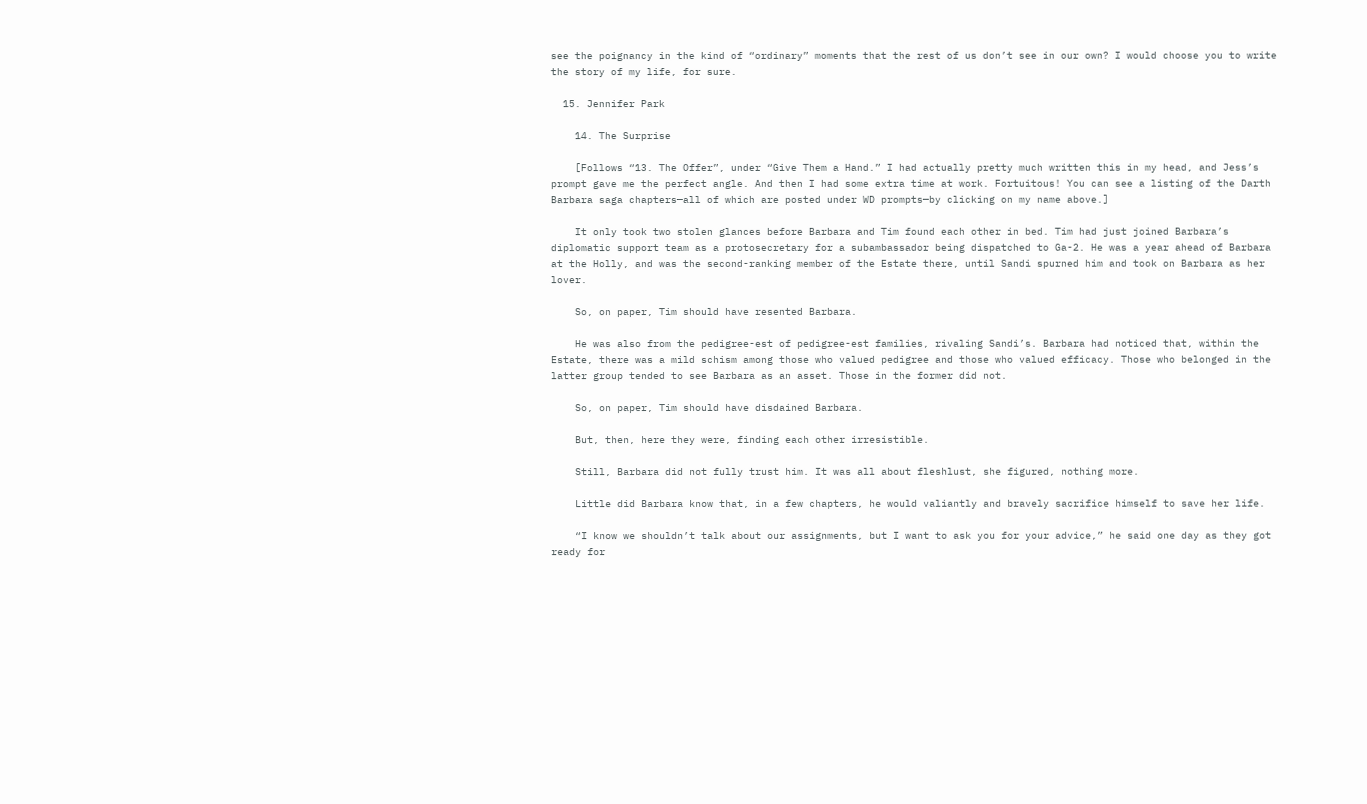see the poignancy in the kind of “ordinary” moments that the rest of us don’t see in our own? I would choose you to write the story of my life, for sure.

  15. Jennifer Park

    14. The Surprise

    [Follows “13. The Offer”, under “Give Them a Hand.” I had actually pretty much written this in my head, and Jess’s prompt gave me the perfect angle. And then I had some extra time at work. Fortuitous! You can see a listing of the Darth Barbara saga chapters—all of which are posted under WD prompts—by clicking on my name above.]

    It only took two stolen glances before Barbara and Tim found each other in bed. Tim had just joined Barbara’s diplomatic support team as a protosecretary for a subambassador being dispatched to Ga-2. He was a year ahead of Barbara at the Holly, and was the second-ranking member of the Estate there, until Sandi spurned him and took on Barbara as her lover.

    So, on paper, Tim should have resented Barbara.

    He was also from the pedigree-est of pedigree-est families, rivaling Sandi’s. Barbara had noticed that, within the Estate, there was a mild schism among those who valued pedigree and those who valued efficacy. Those who belonged in the latter group tended to see Barbara as an asset. Those in the former did not.

    So, on paper, Tim should have disdained Barbara.

    But, then, here they were, finding each other irresistible.

    Still, Barbara did not fully trust him. It was all about fleshlust, she figured, nothing more.

    Little did Barbara know that, in a few chapters, he would valiantly and bravely sacrifice himself to save her life.

    “I know we shouldn’t talk about our assignments, but I want to ask you for your advice,” he said one day as they got ready for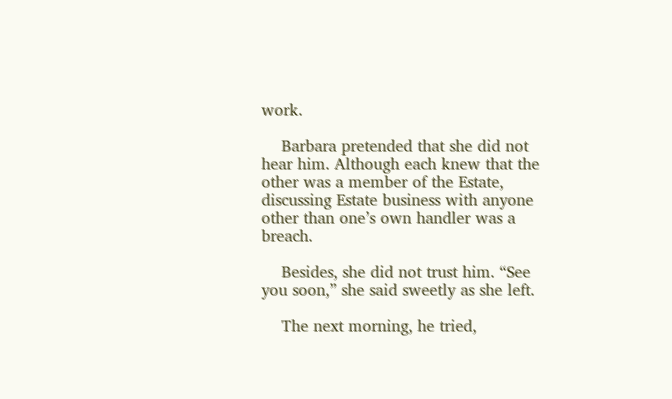work.

    Barbara pretended that she did not hear him. Although each knew that the other was a member of the Estate, discussing Estate business with anyone other than one’s own handler was a breach.

    Besides, she did not trust him. “See you soon,” she said sweetly as she left.

    The next morning, he tried,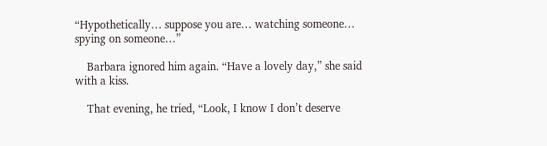“Hypothetically… suppose you are… watching someone… spying on someone…”

    Barbara ignored him again. “Have a lovely day,” she said with a kiss.

    That evening, he tried, “Look, I know I don’t deserve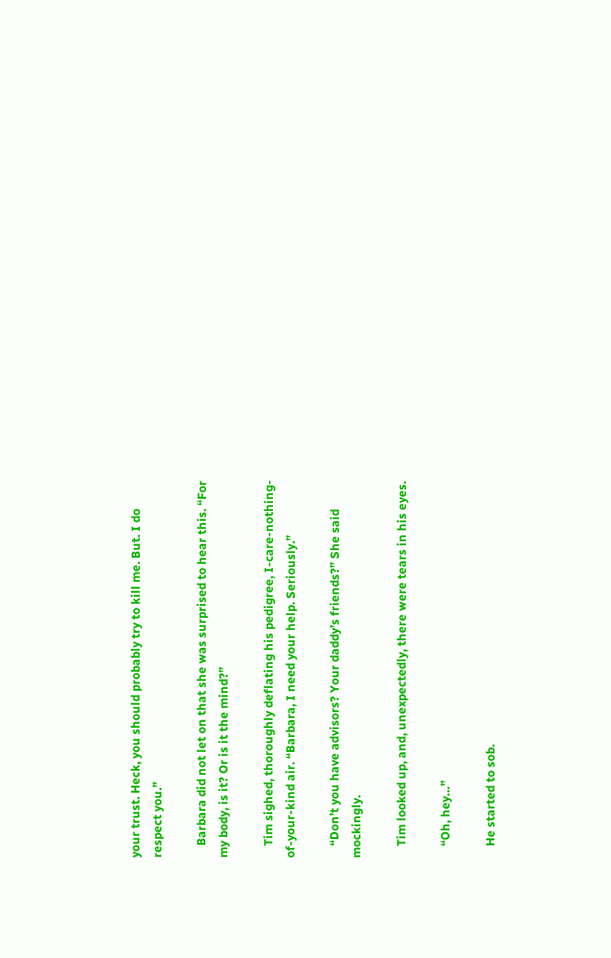your trust. Heck, you should probably try to kill me. But. I do respect you.”

    Barbara did not let on that she was surprised to hear this. “For my body, is it? Or is it the mind?”

    Tim sighed, thoroughly deflating his pedigree, I-care-nothing-of-your-kind air. “Barbara, I need your help. Seriously.”

    “Don’t you have advisors? Your daddy’s friends?” She said mockingly.

    Tim looked up, and, unexpectedly, there were tears in his eyes.

    “Oh, hey…”

    He started to sob.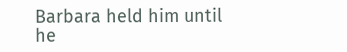Barbara held him until he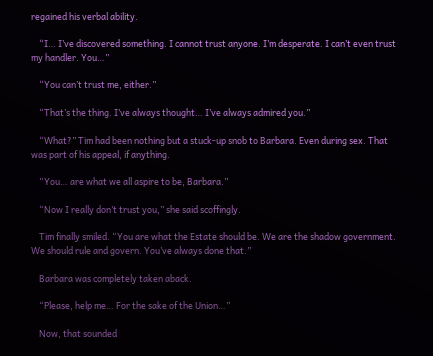regained his verbal ability.

    “I… I’ve discovered something. I cannot trust anyone. I’m desperate. I can’t even trust my handler. You…”

    “You can’t trust me, either.”

    “That’s the thing. I’ve always thought… I’ve always admired you.”

    “What?” Tim had been nothing but a stuck-up snob to Barbara. Even during sex. That was part of his appeal, if anything.

    “You… are what we all aspire to be, Barbara.”

    “Now I really don’t trust you,” she said scoffingly.

    Tim finally smiled. “You are what the Estate should be. We are the shadow government. We should rule and govern. You’ve always done that.”

    Barbara was completely taken aback.

    “Please, help me… For the sake of the Union…”

    Now, that sounded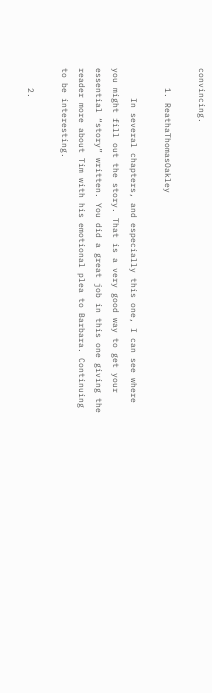convincing.

    1. ReathaThomasOakley

      In several chapters, and especially this one, I can see where you might fill out the story. That is a very good way to get your essential “story” written. You did a great job in this one giving the reader more about Tim with his emotional plea to Barbara. Continuing to be interesting.

    2.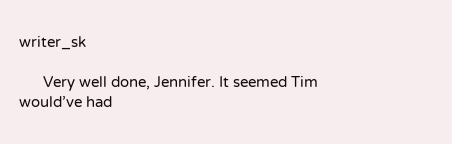writer_sk

      Very well done, Jennifer. It seemed Tim would’ve had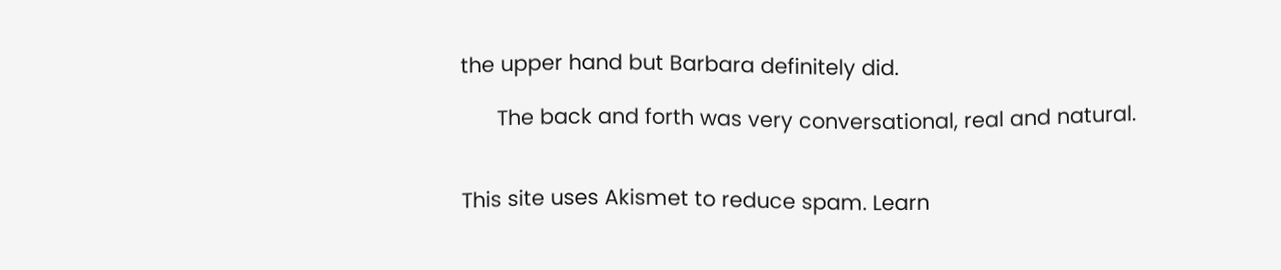the upper hand but Barbara definitely did.

      The back and forth was very conversational, real and natural.


This site uses Akismet to reduce spam. Learn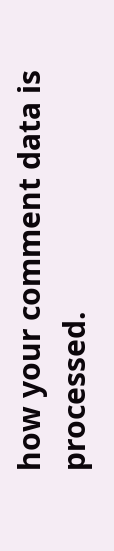how your comment data is processed.